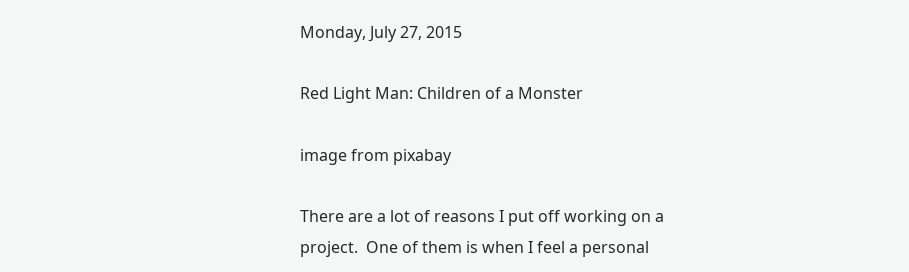Monday, July 27, 2015

Red Light Man: Children of a Monster

image from pixabay

There are a lot of reasons I put off working on a project.  One of them is when I feel a personal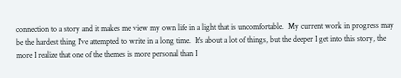connection to a story and it makes me view my own life in a light that is uncomfortable.  My current work in progress may be the hardest thing I've attempted to write in a long time.  It's about a lot of things, but the deeper I get into this story, the more I realize that one of the themes is more personal than I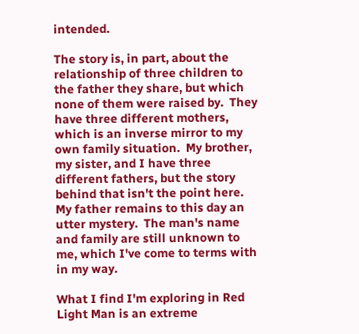intended.

The story is, in part, about the relationship of three children to the father they share, but which none of them were raised by.  They have three different mothers, which is an inverse mirror to my own family situation.  My brother, my sister, and I have three different fathers, but the story behind that isn't the point here.  My father remains to this day an utter mystery.  The man's name and family are still unknown to me, which I've come to terms with in my way.

What I find I'm exploring in Red Light Man is an extreme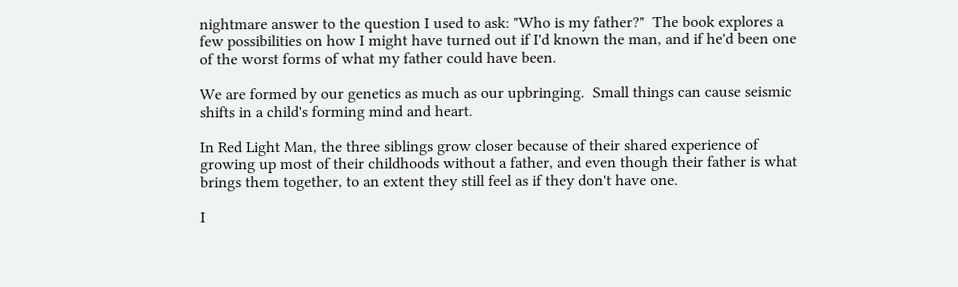nightmare answer to the question I used to ask: "Who is my father?"  The book explores a few possibilities on how I might have turned out if I'd known the man, and if he'd been one of the worst forms of what my father could have been.

We are formed by our genetics as much as our upbringing.  Small things can cause seismic shifts in a child's forming mind and heart.

In Red Light Man, the three siblings grow closer because of their shared experience of growing up most of their childhoods without a father, and even though their father is what brings them together, to an extent they still feel as if they don't have one.

I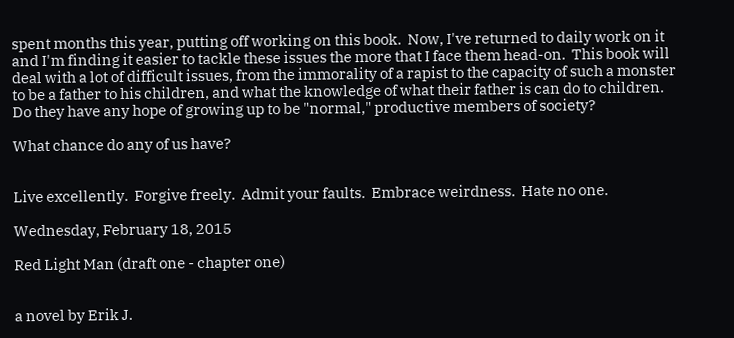spent months this year, putting off working on this book.  Now, I've returned to daily work on it and I'm finding it easier to tackle these issues the more that I face them head-on.  This book will deal with a lot of difficult issues, from the immorality of a rapist to the capacity of such a monster to be a father to his children, and what the knowledge of what their father is can do to children.  Do they have any hope of growing up to be "normal," productive members of society?

What chance do any of us have?


Live excellently.  Forgive freely.  Admit your faults.  Embrace weirdness.  Hate no one.

Wednesday, February 18, 2015

Red Light Man (draft one - chapter one)


a novel by Erik J.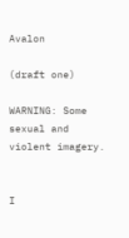Avalon

(draft one)

WARNING: Some sexual and violent imagery.


I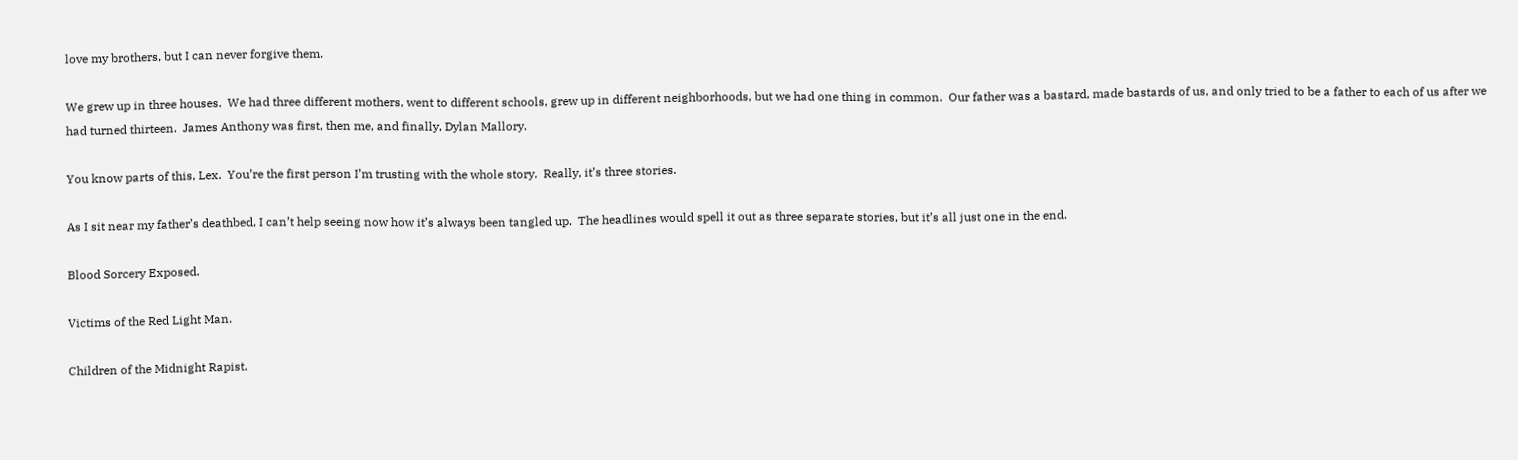love my brothers, but I can never forgive them.

We grew up in three houses.  We had three different mothers, went to different schools, grew up in different neighborhoods, but we had one thing in common.  Our father was a bastard, made bastards of us, and only tried to be a father to each of us after we had turned thirteen.  James Anthony was first, then me, and finally, Dylan Mallory.

You know parts of this, Lex.  You’re the first person I’m trusting with the whole story.  Really, it’s three stories.

As I sit near my father’s deathbed, I can’t help seeing now how it’s always been tangled up.  The headlines would spell it out as three separate stories, but it’s all just one in the end.

Blood Sorcery Exposed.

Victims of the Red Light Man.

Children of the Midnight Rapist.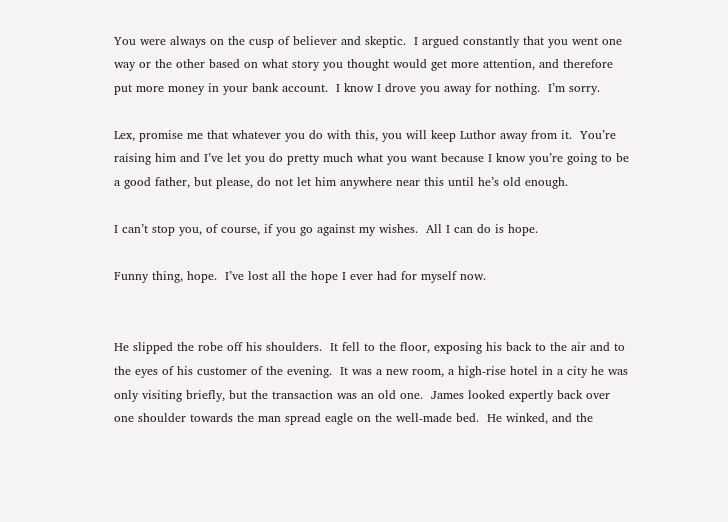You were always on the cusp of believer and skeptic.  I argued constantly that you went one way or the other based on what story you thought would get more attention, and therefore put more money in your bank account.  I know I drove you away for nothing.  I’m sorry.

Lex, promise me that whatever you do with this, you will keep Luthor away from it.  You’re raising him and I’ve let you do pretty much what you want because I know you’re going to be a good father, but please, do not let him anywhere near this until he’s old enough.

I can’t stop you, of course, if you go against my wishes.  All I can do is hope.

Funny thing, hope.  I’ve lost all the hope I ever had for myself now.


He slipped the robe off his shoulders.  It fell to the floor, exposing his back to the air and to the eyes of his customer of the evening.  It was a new room, a high-rise hotel in a city he was only visiting briefly, but the transaction was an old one.  James looked expertly back over one shoulder towards the man spread eagle on the well-made bed.  He winked, and the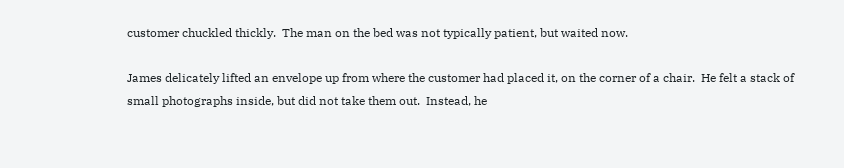customer chuckled thickly.  The man on the bed was not typically patient, but waited now.

James delicately lifted an envelope up from where the customer had placed it, on the corner of a chair.  He felt a stack of small photographs inside, but did not take them out.  Instead, he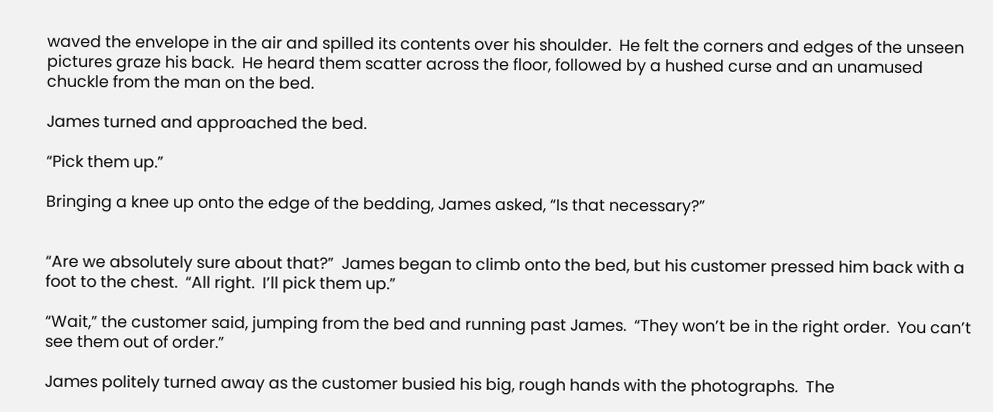waved the envelope in the air and spilled its contents over his shoulder.  He felt the corners and edges of the unseen pictures graze his back.  He heard them scatter across the floor, followed by a hushed curse and an unamused chuckle from the man on the bed.

James turned and approached the bed.

“Pick them up.”

Bringing a knee up onto the edge of the bedding, James asked, “Is that necessary?”


“Are we absolutely sure about that?”  James began to climb onto the bed, but his customer pressed him back with a foot to the chest.  “All right.  I’ll pick them up.”

“Wait,” the customer said, jumping from the bed and running past James.  “They won’t be in the right order.  You can’t see them out of order.”

James politely turned away as the customer busied his big, rough hands with the photographs.  The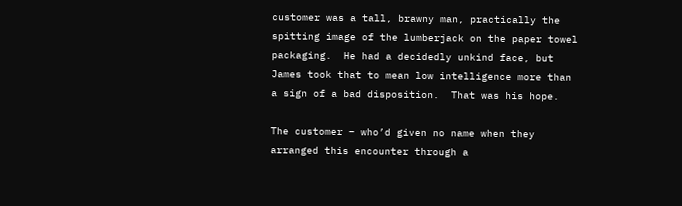customer was a tall, brawny man, practically the spitting image of the lumberjack on the paper towel packaging.  He had a decidedly unkind face, but James took that to mean low intelligence more than a sign of a bad disposition.  That was his hope.

The customer – who’d given no name when they arranged this encounter through a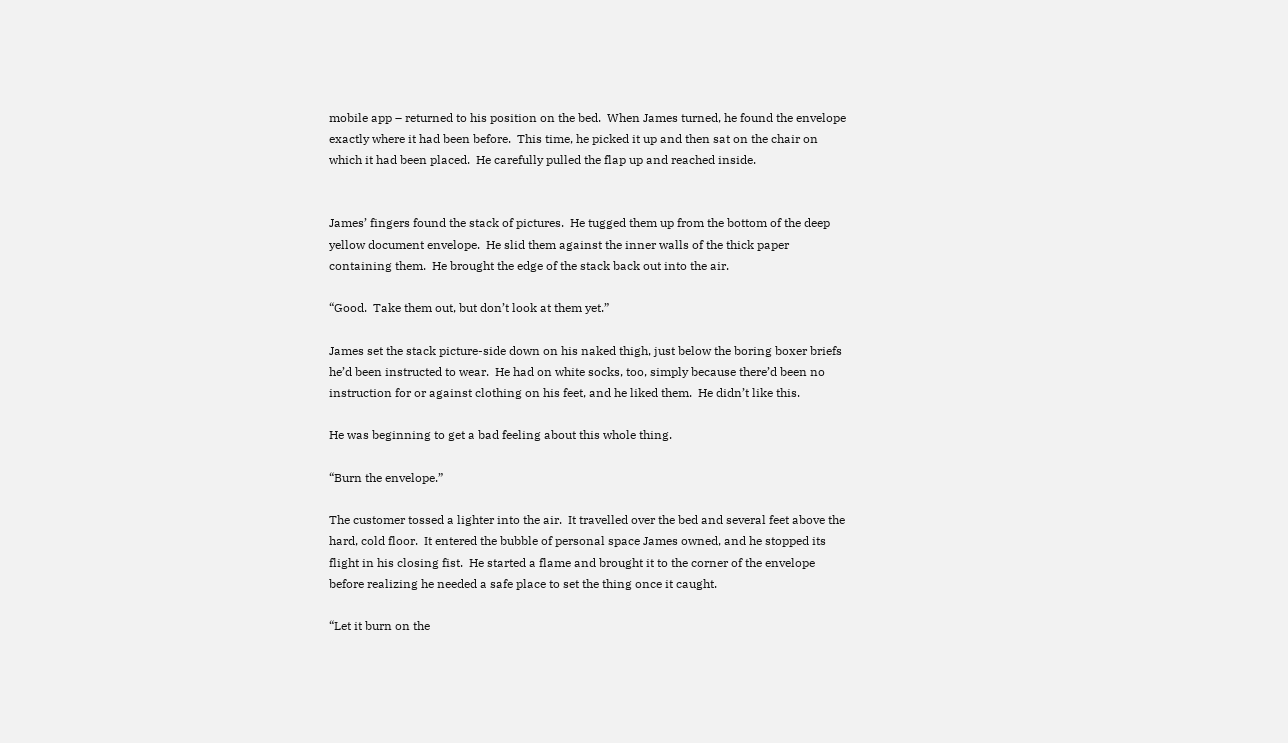mobile app – returned to his position on the bed.  When James turned, he found the envelope exactly where it had been before.  This time, he picked it up and then sat on the chair on which it had been placed.  He carefully pulled the flap up and reached inside.


James’ fingers found the stack of pictures.  He tugged them up from the bottom of the deep yellow document envelope.  He slid them against the inner walls of the thick paper containing them.  He brought the edge of the stack back out into the air.

“Good.  Take them out, but don’t look at them yet.”

James set the stack picture-side down on his naked thigh, just below the boring boxer briefs he’d been instructed to wear.  He had on white socks, too, simply because there’d been no instruction for or against clothing on his feet, and he liked them.  He didn’t like this.

He was beginning to get a bad feeling about this whole thing.

“Burn the envelope.”

The customer tossed a lighter into the air.  It travelled over the bed and several feet above the hard, cold floor.  It entered the bubble of personal space James owned, and he stopped its flight in his closing fist.  He started a flame and brought it to the corner of the envelope before realizing he needed a safe place to set the thing once it caught.

“Let it burn on the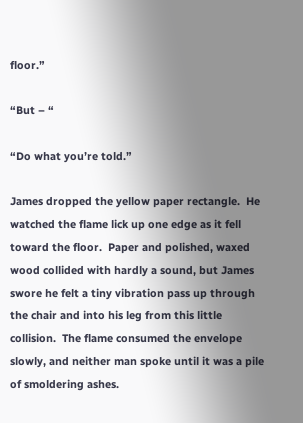floor.”

“But – “

“Do what you’re told.”

James dropped the yellow paper rectangle.  He watched the flame lick up one edge as it fell toward the floor.  Paper and polished, waxed wood collided with hardly a sound, but James swore he felt a tiny vibration pass up through the chair and into his leg from this little collision.  The flame consumed the envelope slowly, and neither man spoke until it was a pile of smoldering ashes.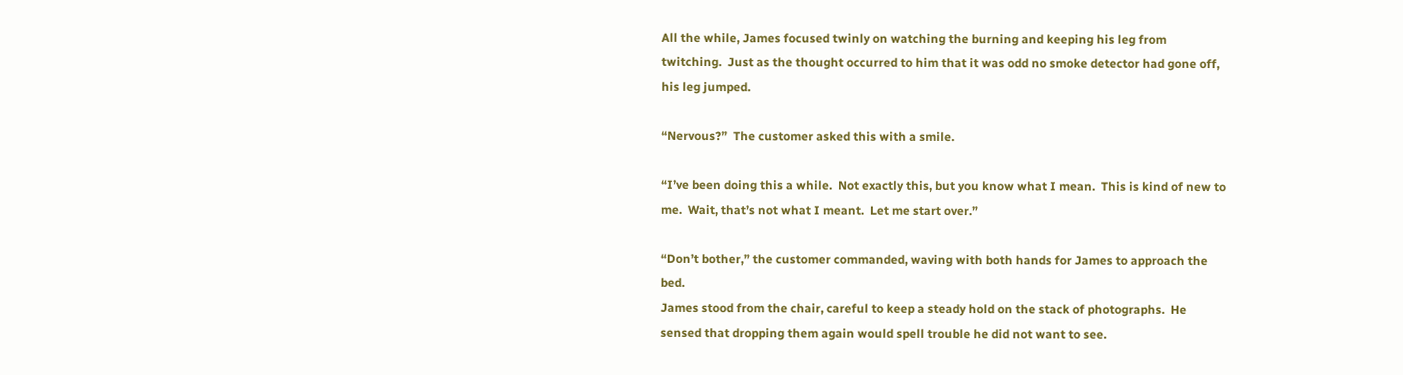All the while, James focused twinly on watching the burning and keeping his leg from twitching.  Just as the thought occurred to him that it was odd no smoke detector had gone off, his leg jumped.

“Nervous?”  The customer asked this with a smile.

“I’ve been doing this a while.  Not exactly this, but you know what I mean.  This is kind of new to me.  Wait, that’s not what I meant.  Let me start over.”

“Don’t bother,” the customer commanded, waving with both hands for James to approach the bed.
James stood from the chair, careful to keep a steady hold on the stack of photographs.  He sensed that dropping them again would spell trouble he did not want to see.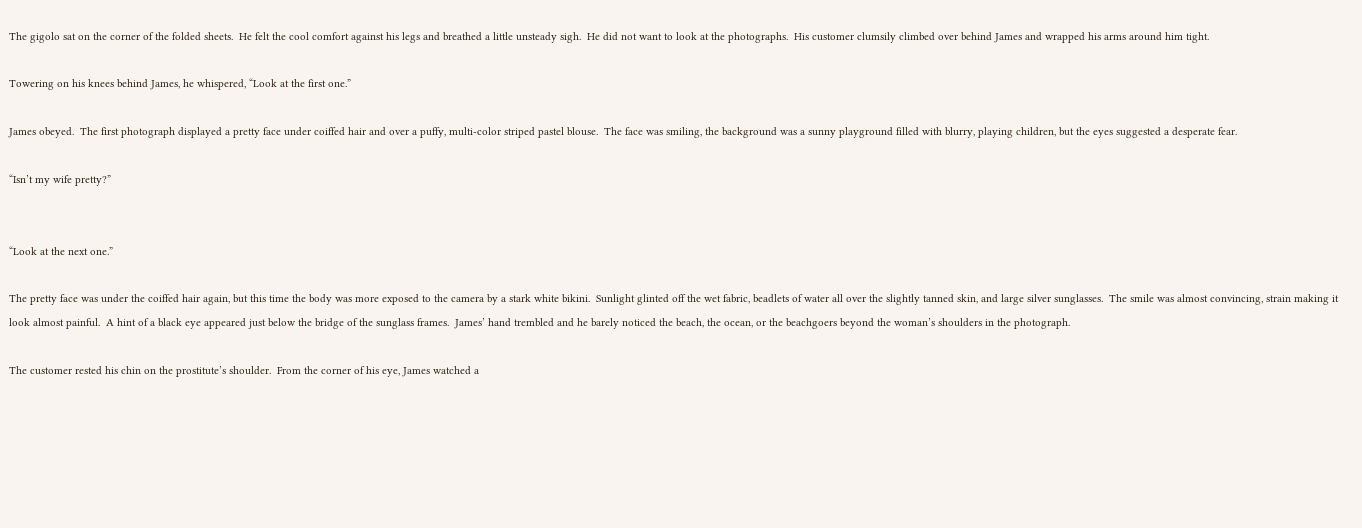The gigolo sat on the corner of the folded sheets.  He felt the cool comfort against his legs and breathed a little unsteady sigh.  He did not want to look at the photographs.  His customer clumsily climbed over behind James and wrapped his arms around him tight.

Towering on his knees behind James, he whispered, “Look at the first one.”

James obeyed.  The first photograph displayed a pretty face under coiffed hair and over a puffy, multi-color striped pastel blouse.  The face was smiling, the background was a sunny playground filled with blurry, playing children, but the eyes suggested a desperate fear.

“Isn’t my wife pretty?”


“Look at the next one.”

The pretty face was under the coiffed hair again, but this time the body was more exposed to the camera by a stark white bikini.  Sunlight glinted off the wet fabric, beadlets of water all over the slightly tanned skin, and large silver sunglasses.  The smile was almost convincing, strain making it look almost painful.  A hint of a black eye appeared just below the bridge of the sunglass frames.  James’ hand trembled and he barely noticed the beach, the ocean, or the beachgoers beyond the woman’s shoulders in the photograph.

The customer rested his chin on the prostitute’s shoulder.  From the corner of his eye, James watched a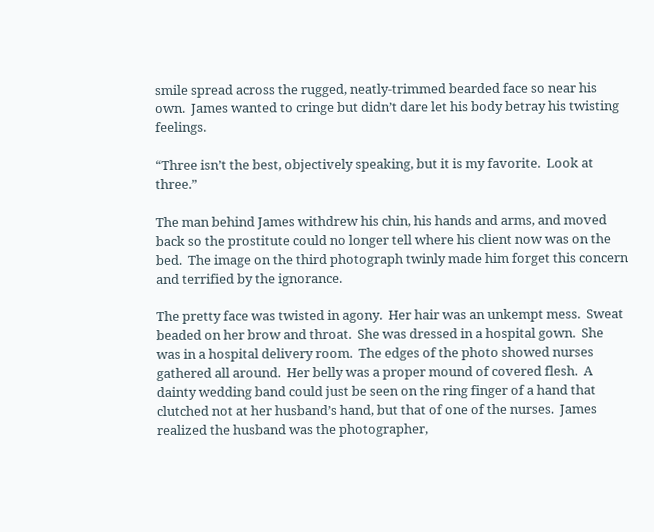smile spread across the rugged, neatly-trimmed bearded face so near his own.  James wanted to cringe but didn’t dare let his body betray his twisting feelings.

“Three isn’t the best, objectively speaking, but it is my favorite.  Look at three.”

The man behind James withdrew his chin, his hands and arms, and moved back so the prostitute could no longer tell where his client now was on the bed.  The image on the third photograph twinly made him forget this concern and terrified by the ignorance.

The pretty face was twisted in agony.  Her hair was an unkempt mess.  Sweat beaded on her brow and throat.  She was dressed in a hospital gown.  She was in a hospital delivery room.  The edges of the photo showed nurses gathered all around.  Her belly was a proper mound of covered flesh.  A dainty wedding band could just be seen on the ring finger of a hand that clutched not at her husband’s hand, but that of one of the nurses.  James realized the husband was the photographer,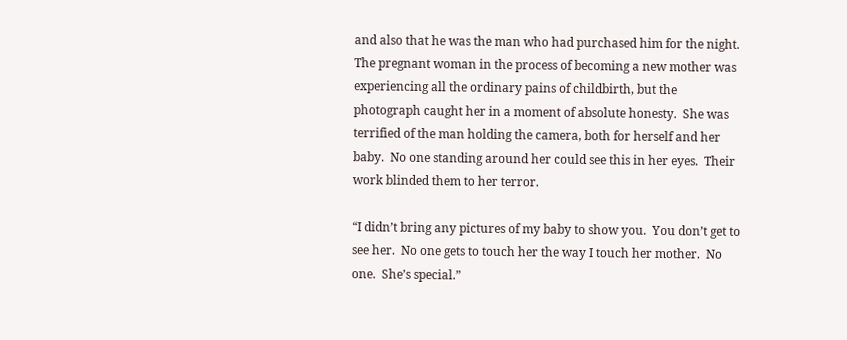and also that he was the man who had purchased him for the night.  The pregnant woman in the process of becoming a new mother was experiencing all the ordinary pains of childbirth, but the photograph caught her in a moment of absolute honesty.  She was terrified of the man holding the camera, both for herself and her baby.  No one standing around her could see this in her eyes.  Their work blinded them to her terror.

“I didn’t bring any pictures of my baby to show you.  You don’t get to see her.  No one gets to touch her the way I touch her mother.  No one.  She’s special.”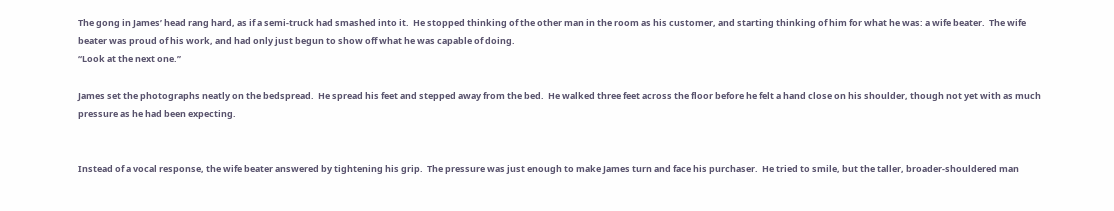The gong in James’ head rang hard, as if a semi-truck had smashed into it.  He stopped thinking of the other man in the room as his customer, and starting thinking of him for what he was: a wife beater.  The wife beater was proud of his work, and had only just begun to show off what he was capable of doing.
“Look at the next one.”

James set the photographs neatly on the bedspread.  He spread his feet and stepped away from the bed.  He walked three feet across the floor before he felt a hand close on his shoulder, though not yet with as much pressure as he had been expecting.


Instead of a vocal response, the wife beater answered by tightening his grip.  The pressure was just enough to make James turn and face his purchaser.  He tried to smile, but the taller, broader-shouldered man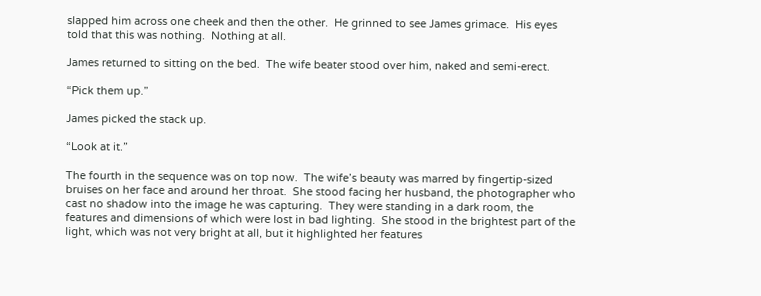slapped him across one cheek and then the other.  He grinned to see James grimace.  His eyes told that this was nothing.  Nothing at all.

James returned to sitting on the bed.  The wife beater stood over him, naked and semi-erect.

“Pick them up.”

James picked the stack up.

“Look at it.”

The fourth in the sequence was on top now.  The wife’s beauty was marred by fingertip-sized bruises on her face and around her throat.  She stood facing her husband, the photographer who cast no shadow into the image he was capturing.  They were standing in a dark room, the features and dimensions of which were lost in bad lighting.  She stood in the brightest part of the light, which was not very bright at all, but it highlighted her features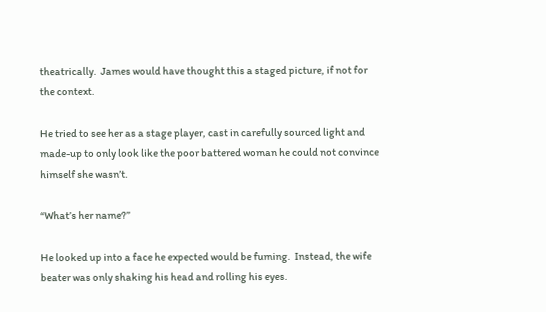theatrically.  James would have thought this a staged picture, if not for the context.

He tried to see her as a stage player, cast in carefully sourced light and made-up to only look like the poor battered woman he could not convince himself she wasn’t.

“What’s her name?”

He looked up into a face he expected would be fuming.  Instead, the wife beater was only shaking his head and rolling his eyes.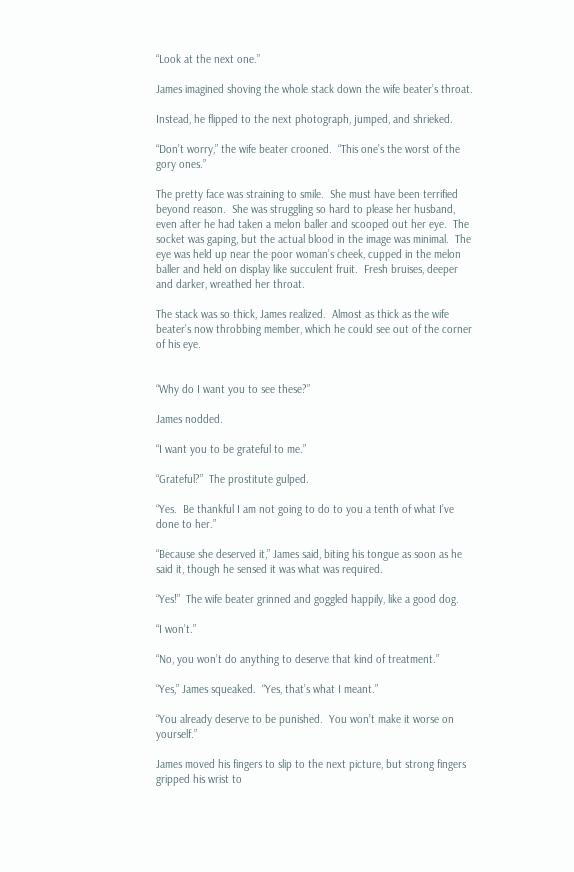“Look at the next one.”

James imagined shoving the whole stack down the wife beater’s throat.

Instead, he flipped to the next photograph, jumped, and shrieked.

“Don’t worry,” the wife beater crooned.  “This one’s the worst of the gory ones.”

The pretty face was straining to smile.  She must have been terrified beyond reason.  She was struggling so hard to please her husband, even after he had taken a melon baller and scooped out her eye.  The socket was gaping, but the actual blood in the image was minimal.  The eye was held up near the poor woman’s cheek, cupped in the melon baller and held on display like succulent fruit.  Fresh bruises, deeper and darker, wreathed her throat.

The stack was so thick, James realized.  Almost as thick as the wife beater’s now throbbing member, which he could see out of the corner of his eye.


“Why do I want you to see these?”

James nodded.

“I want you to be grateful to me.”

“Grateful?”  The prostitute gulped.

“Yes.  Be thankful I am not going to do to you a tenth of what I’ve done to her.”

“Because she deserved it,” James said, biting his tongue as soon as he said it, though he sensed it was what was required.

“Yes!”  The wife beater grinned and goggled happily, like a good dog.

“I won’t.”

“No, you won’t do anything to deserve that kind of treatment.”

“Yes,” James squeaked.  “Yes, that’s what I meant.”

“You already deserve to be punished.  You won’t make it worse on yourself.”

James moved his fingers to slip to the next picture, but strong fingers gripped his wrist to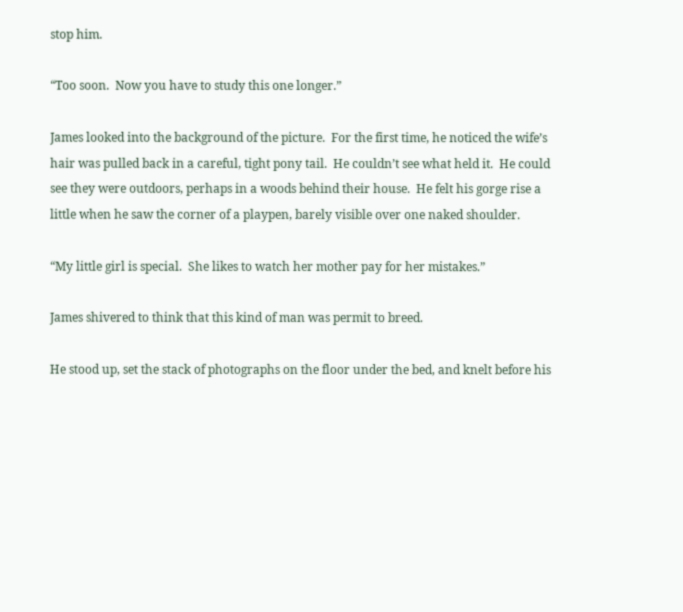stop him.

“Too soon.  Now you have to study this one longer.”

James looked into the background of the picture.  For the first time, he noticed the wife’s hair was pulled back in a careful, tight pony tail.  He couldn’t see what held it.  He could see they were outdoors, perhaps in a woods behind their house.  He felt his gorge rise a little when he saw the corner of a playpen, barely visible over one naked shoulder.

“My little girl is special.  She likes to watch her mother pay for her mistakes.”

James shivered to think that this kind of man was permit to breed.

He stood up, set the stack of photographs on the floor under the bed, and knelt before his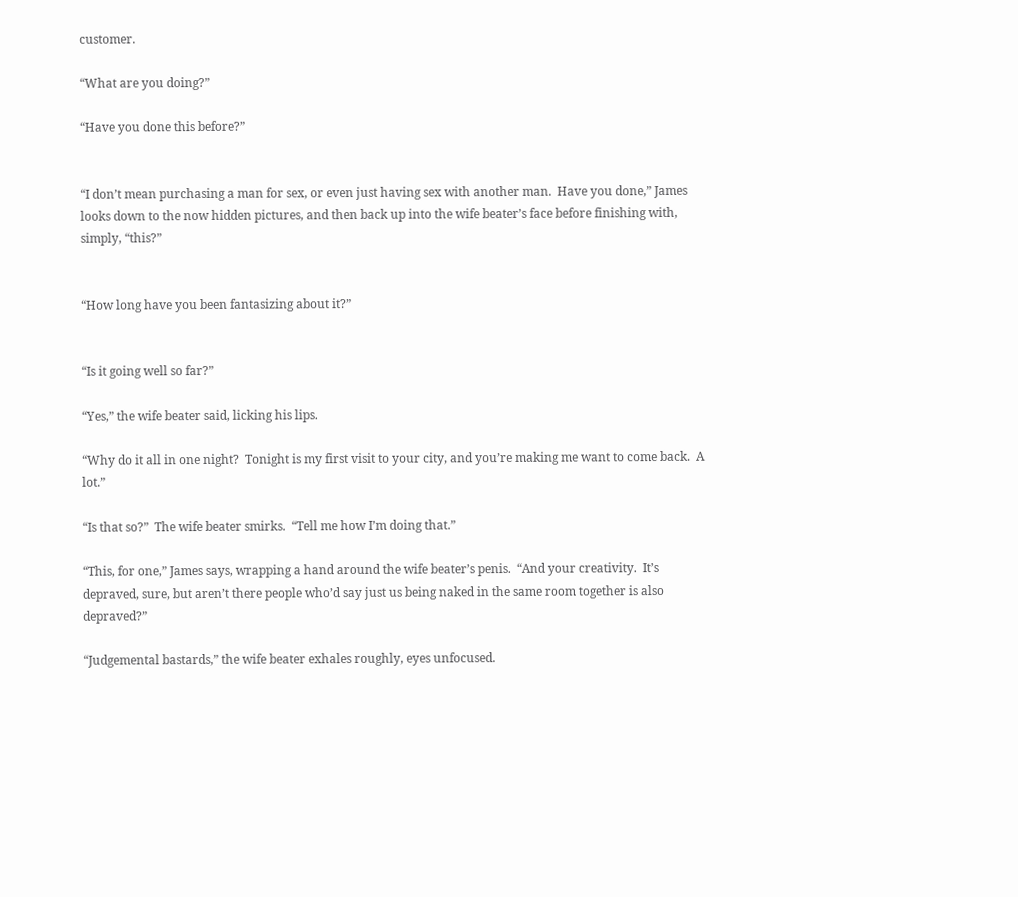customer.

“What are you doing?”

“Have you done this before?”


“I don’t mean purchasing a man for sex, or even just having sex with another man.  Have you done,” James looks down to the now hidden pictures, and then back up into the wife beater’s face before finishing with, simply, “this?”


“How long have you been fantasizing about it?”


“Is it going well so far?”

“Yes,” the wife beater said, licking his lips.

“Why do it all in one night?  Tonight is my first visit to your city, and you’re making me want to come back.  A lot.”

“Is that so?”  The wife beater smirks.  “Tell me how I’m doing that.”

“This, for one,” James says, wrapping a hand around the wife beater’s penis.  “And your creativity.  It’s depraved, sure, but aren’t there people who’d say just us being naked in the same room together is also depraved?”

“Judgemental bastards,” the wife beater exhales roughly, eyes unfocused.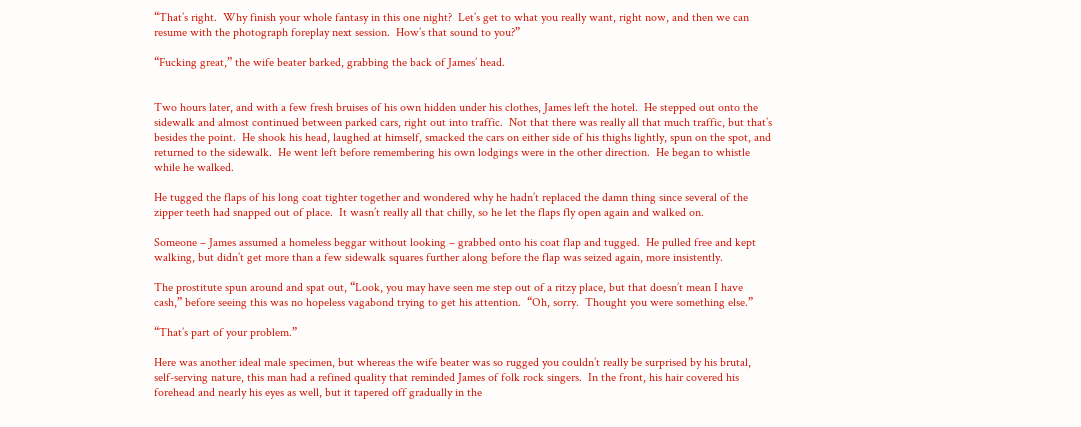“That’s right.  Why finish your whole fantasy in this one night?  Let’s get to what you really want, right now, and then we can resume with the photograph foreplay next session.  How’s that sound to you?”

“Fucking great,” the wife beater barked, grabbing the back of James’ head.


Two hours later, and with a few fresh bruises of his own hidden under his clothes, James left the hotel.  He stepped out onto the sidewalk and almost continued between parked cars, right out into traffic.  Not that there was really all that much traffic, but that’s besides the point.  He shook his head, laughed at himself, smacked the cars on either side of his thighs lightly, spun on the spot, and returned to the sidewalk.  He went left before remembering his own lodgings were in the other direction.  He began to whistle while he walked.

He tugged the flaps of his long coat tighter together and wondered why he hadn’t replaced the damn thing since several of the zipper teeth had snapped out of place.  It wasn’t really all that chilly, so he let the flaps fly open again and walked on.

Someone – James assumed a homeless beggar without looking – grabbed onto his coat flap and tugged.  He pulled free and kept walking, but didn’t get more than a few sidewalk squares further along before the flap was seized again, more insistently.

The prostitute spun around and spat out, “Look, you may have seen me step out of a ritzy place, but that doesn’t mean I have cash,” before seeing this was no hopeless vagabond trying to get his attention.  “Oh, sorry.  Thought you were something else.”

“That’s part of your problem.”

Here was another ideal male specimen, but whereas the wife beater was so rugged you couldn’t really be surprised by his brutal, self-serving nature, this man had a refined quality that reminded James of folk rock singers.  In the front, his hair covered his forehead and nearly his eyes as well, but it tapered off gradually in the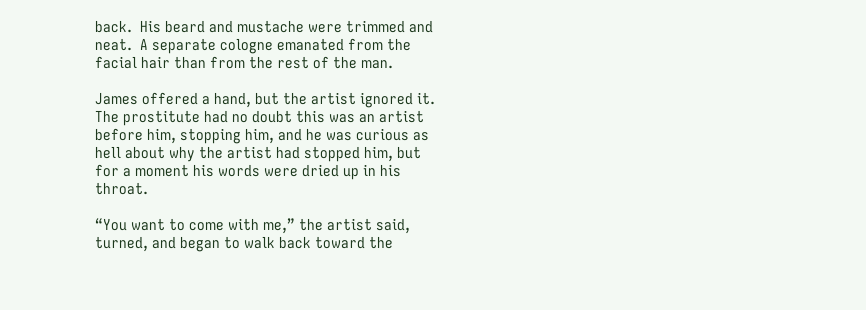back.  His beard and mustache were trimmed and neat.  A separate cologne emanated from the facial hair than from the rest of the man.

James offered a hand, but the artist ignored it.  The prostitute had no doubt this was an artist before him, stopping him, and he was curious as hell about why the artist had stopped him, but for a moment his words were dried up in his throat.

“You want to come with me,” the artist said, turned, and began to walk back toward the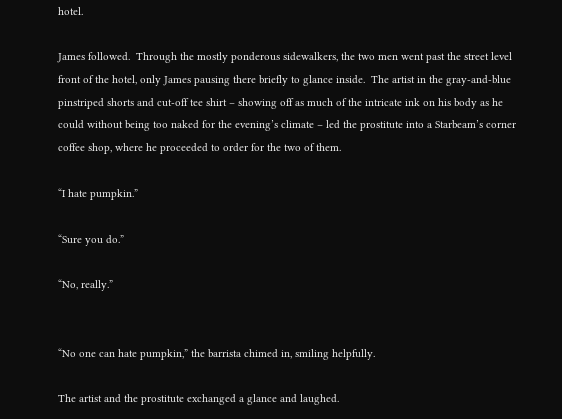hotel.

James followed.  Through the mostly ponderous sidewalkers, the two men went past the street level front of the hotel, only James pausing there briefly to glance inside.  The artist in the gray-and-blue pinstriped shorts and cut-off tee shirt – showing off as much of the intricate ink on his body as he could without being too naked for the evening’s climate – led the prostitute into a Starbeam’s corner coffee shop, where he proceeded to order for the two of them.

“I hate pumpkin.”

“Sure you do.”

“No, really.”


“No one can hate pumpkin,” the barrista chimed in, smiling helpfully.

The artist and the prostitute exchanged a glance and laughed.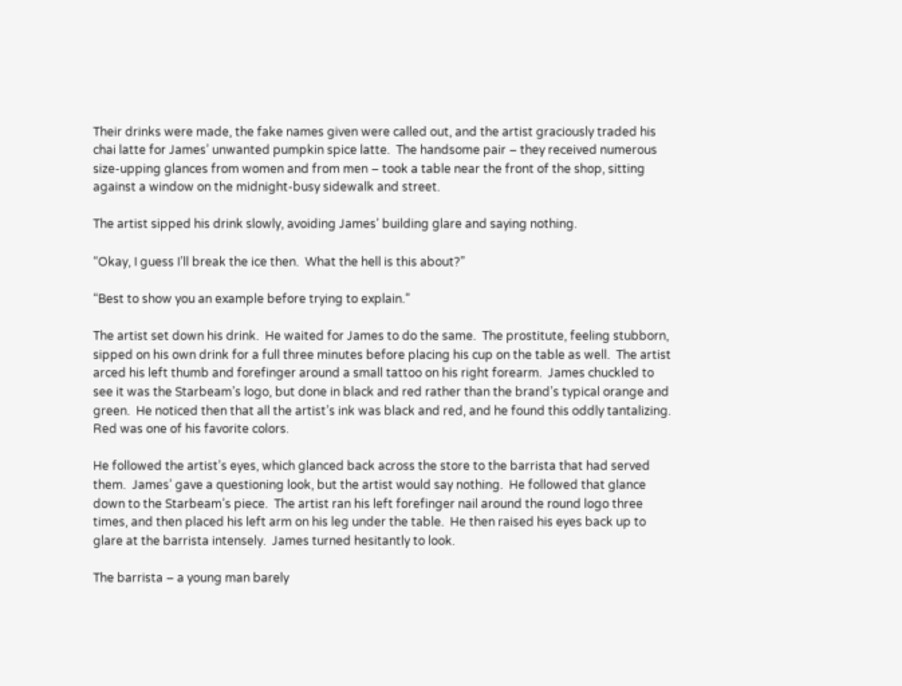Their drinks were made, the fake names given were called out, and the artist graciously traded his chai latte for James’ unwanted pumpkin spice latte.  The handsome pair – they received numerous size-upping glances from women and from men – took a table near the front of the shop, sitting against a window on the midnight-busy sidewalk and street.

The artist sipped his drink slowly, avoiding James’ building glare and saying nothing.

“Okay, I guess I’ll break the ice then.  What the hell is this about?”

“Best to show you an example before trying to explain.”

The artist set down his drink.  He waited for James to do the same.  The prostitute, feeling stubborn, sipped on his own drink for a full three minutes before placing his cup on the table as well.  The artist arced his left thumb and forefinger around a small tattoo on his right forearm.  James chuckled to see it was the Starbeam’s logo, but done in black and red rather than the brand’s typical orange and green.  He noticed then that all the artist’s ink was black and red, and he found this oddly tantalizing.  Red was one of his favorite colors.

He followed the artist’s eyes, which glanced back across the store to the barrista that had served them.  James’ gave a questioning look, but the artist would say nothing.  He followed that glance down to the Starbeam’s piece.  The artist ran his left forefinger nail around the round logo three times, and then placed his left arm on his leg under the table.  He then raised his eyes back up to glare at the barrista intensely.  James turned hesitantly to look.

The barrista – a young man barely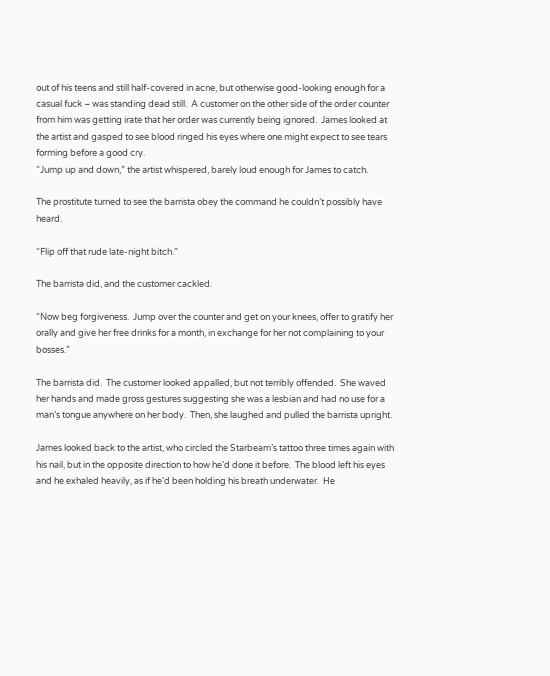out of his teens and still half-covered in acne, but otherwise good-looking enough for a casual fuck – was standing dead still.  A customer on the other side of the order counter from him was getting irate that her order was currently being ignored.  James looked at the artist and gasped to see blood ringed his eyes where one might expect to see tears forming before a good cry.
“Jump up and down,” the artist whispered, barely loud enough for James to catch.

The prostitute turned to see the barrista obey the command he couldn’t possibly have heard.

“Flip off that rude late-night bitch.”

The barrista did, and the customer cackled.

“Now beg forgiveness.  Jump over the counter and get on your knees, offer to gratify her orally and give her free drinks for a month, in exchange for her not complaining to your bosses.”

The barrista did.  The customer looked appalled, but not terribly offended.  She waved her hands and made gross gestures suggesting she was a lesbian and had no use for a man’s tongue anywhere on her body.  Then, she laughed and pulled the barrista upright.

James looked back to the artist, who circled the Starbeam’s tattoo three times again with his nail, but in the opposite direction to how he’d done it before.  The blood left his eyes and he exhaled heavily, as if he’d been holding his breath underwater.  He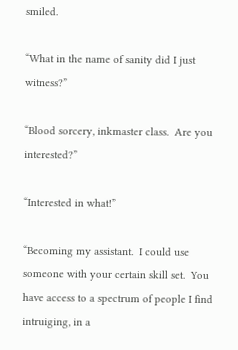smiled.

“What in the name of sanity did I just witness?”

“Blood sorcery, inkmaster class.  Are you interested?”

“Interested in what!”

“Becoming my assistant.  I could use someone with your certain skill set.  You have access to a spectrum of people I find intruiging, in a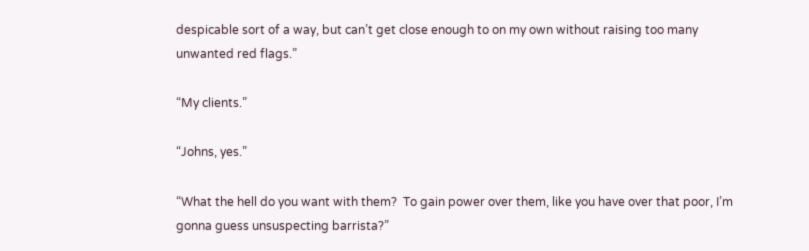despicable sort of a way, but can’t get close enough to on my own without raising too many unwanted red flags.”

“My clients.”

“Johns, yes.”

“What the hell do you want with them?  To gain power over them, like you have over that poor, I’m gonna guess unsuspecting barrista?”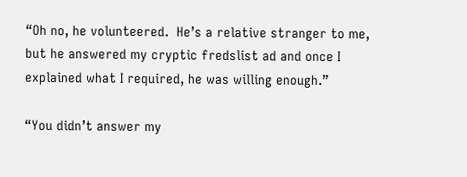“Oh no, he volunteered.  He’s a relative stranger to me, but he answered my cryptic fredslist ad and once I explained what I required, he was willing enough.”

“You didn’t answer my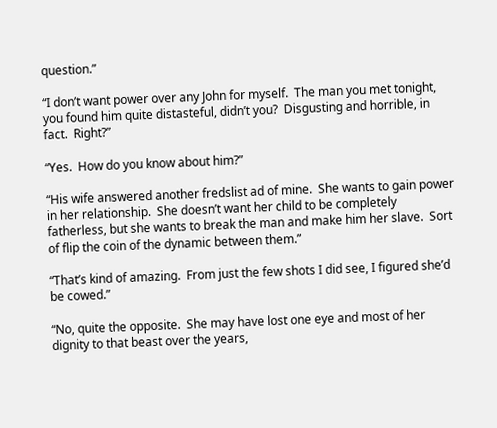question.”

“I don’t want power over any John for myself.  The man you met tonight, you found him quite distasteful, didn’t you?  Disgusting and horrible, in fact.  Right?”

“Yes.  How do you know about him?”

“His wife answered another fredslist ad of mine.  She wants to gain power in her relationship.  She doesn’t want her child to be completely fatherless, but she wants to break the man and make him her slave.  Sort of flip the coin of the dynamic between them.”

“That’s kind of amazing.  From just the few shots I did see, I figured she’d be cowed.”

“No, quite the opposite.  She may have lost one eye and most of her dignity to that beast over the years,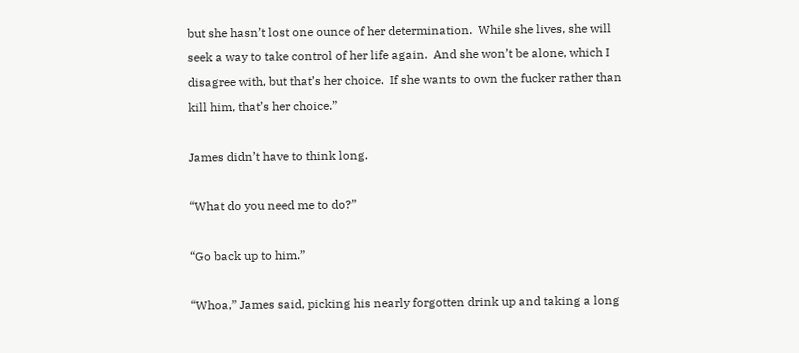but she hasn’t lost one ounce of her determination.  While she lives, she will seek a way to take control of her life again.  And she won’t be alone, which I disagree with, but that’s her choice.  If she wants to own the fucker rather than kill him, that’s her choice.”

James didn’t have to think long.

“What do you need me to do?”

“Go back up to him.”

“Whoa,” James said, picking his nearly forgotten drink up and taking a long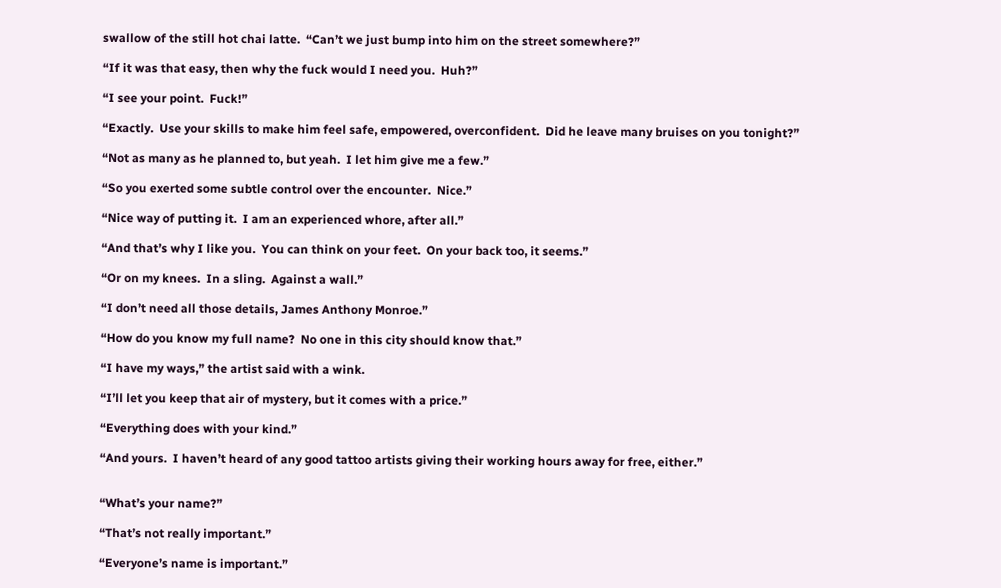swallow of the still hot chai latte.  “Can’t we just bump into him on the street somewhere?”

“If it was that easy, then why the fuck would I need you.  Huh?”

“I see your point.  Fuck!”

“Exactly.  Use your skills to make him feel safe, empowered, overconfident.  Did he leave many bruises on you tonight?”

“Not as many as he planned to, but yeah.  I let him give me a few.”

“So you exerted some subtle control over the encounter.  Nice.”

“Nice way of putting it.  I am an experienced whore, after all.”

“And that’s why I like you.  You can think on your feet.  On your back too, it seems.”

“Or on my knees.  In a sling.  Against a wall.”

“I don’t need all those details, James Anthony Monroe.”

“How do you know my full name?  No one in this city should know that.”

“I have my ways,” the artist said with a wink.

“I’ll let you keep that air of mystery, but it comes with a price.”

“Everything does with your kind.”

“And yours.  I haven’t heard of any good tattoo artists giving their working hours away for free, either.”


“What’s your name?”

“That’s not really important.”

“Everyone’s name is important.”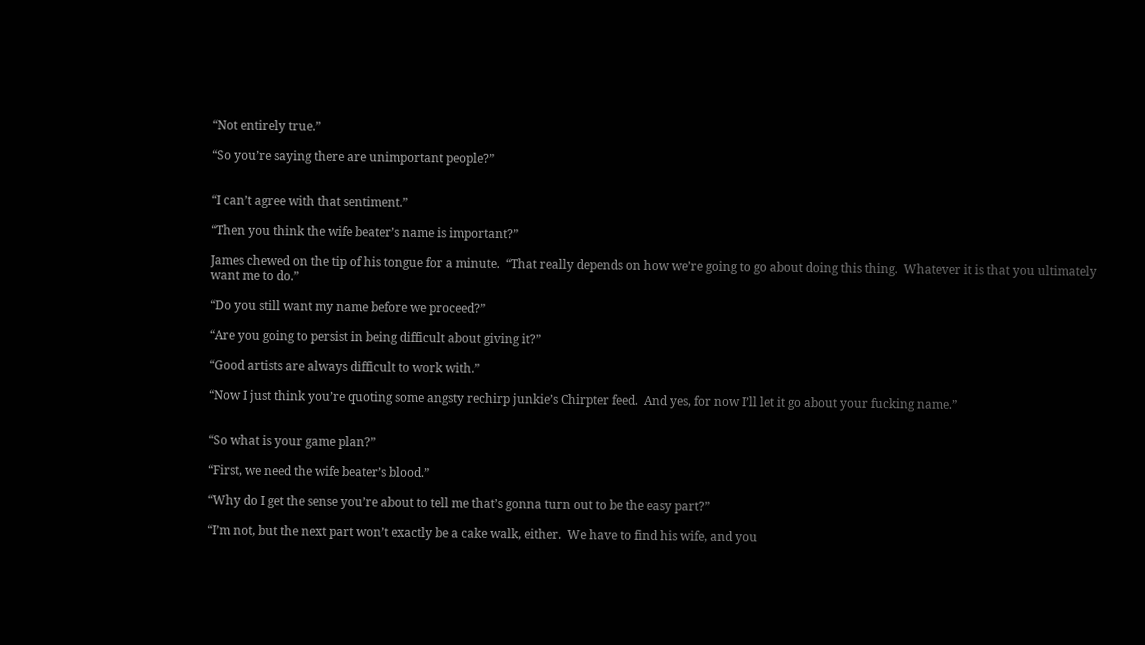“Not entirely true.”

“So you’re saying there are unimportant people?”


“I can’t agree with that sentiment.”

“Then you think the wife beater’s name is important?”

James chewed on the tip of his tongue for a minute.  “That really depends on how we’re going to go about doing this thing.  Whatever it is that you ultimately want me to do.”

“Do you still want my name before we proceed?”

“Are you going to persist in being difficult about giving it?”

“Good artists are always difficult to work with.”

“Now I just think you’re quoting some angsty rechirp junkie’s Chirpter feed.  And yes, for now I’ll let it go about your fucking name.”


“So what is your game plan?”

“First, we need the wife beater’s blood.”

“Why do I get the sense you’re about to tell me that’s gonna turn out to be the easy part?”

“I’m not, but the next part won’t exactly be a cake walk, either.  We have to find his wife, and you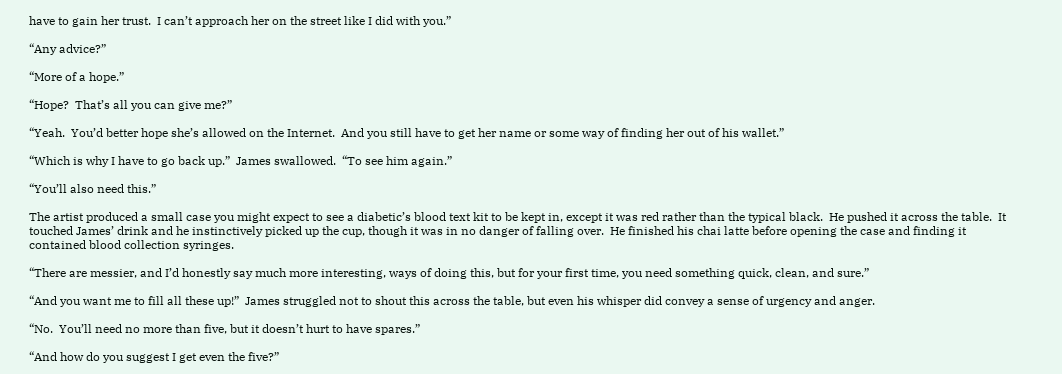have to gain her trust.  I can’t approach her on the street like I did with you.”

“Any advice?”

“More of a hope.”

“Hope?  That’s all you can give me?”

“Yeah.  You’d better hope she’s allowed on the Internet.  And you still have to get her name or some way of finding her out of his wallet.”

“Which is why I have to go back up.”  James swallowed.  “To see him again.”

“You’ll also need this.”

The artist produced a small case you might expect to see a diabetic’s blood text kit to be kept in, except it was red rather than the typical black.  He pushed it across the table.  It touched James’ drink and he instinctively picked up the cup, though it was in no danger of falling over.  He finished his chai latte before opening the case and finding it contained blood collection syringes.

“There are messier, and I’d honestly say much more interesting, ways of doing this, but for your first time, you need something quick, clean, and sure.”

“And you want me to fill all these up!”  James struggled not to shout this across the table, but even his whisper did convey a sense of urgency and anger.

“No.  You’ll need no more than five, but it doesn’t hurt to have spares.”

“And how do you suggest I get even the five?”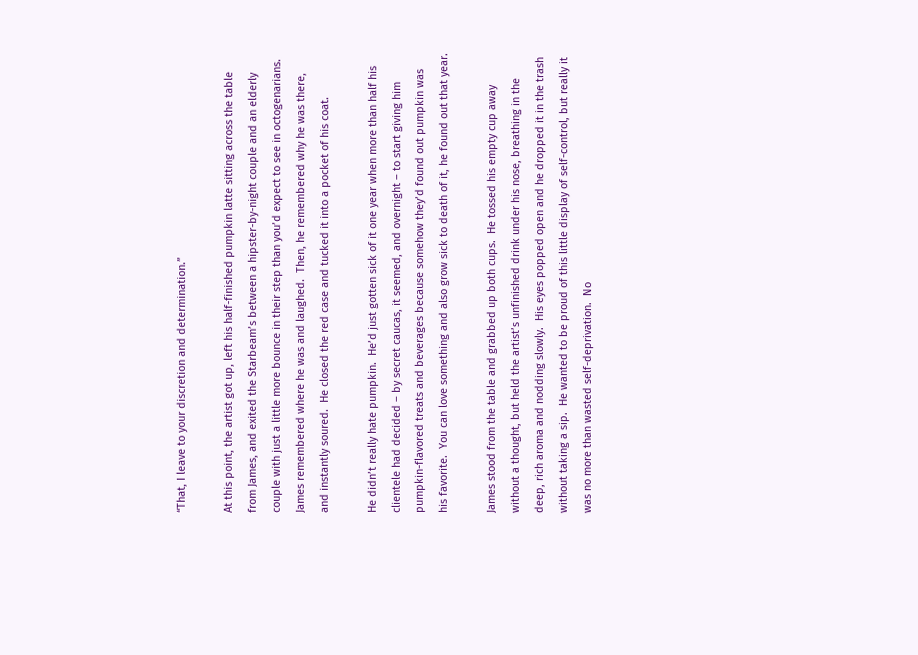“That, I leave to your discretion and determination.”

At this point, the artist got up, left his half-finished pumpkin latte sitting across the table from James, and exited the Starbeam’s between a hipster-by-night couple and an elderly couple with just a little more bounce in their step than you’d expect to see in octogenarians.  James remembered where he was and laughed.  Then, he remembered why he was there, and instantly soured.  He closed the red case and tucked it into a pocket of his coat.

He didn’t really hate pumpkin.  He’d just gotten sick of it one year when more than half his clientele had decided – by secret caucas, it seemed, and overnight – to start giving him pumpkin-flavored treats and beverages because somehow they’d found out pumpkin was his favorite.  You can love something and also grow sick to death of it, he found out that year.

James stood from the table and grabbed up both cups.  He tossed his empty cup away without a thought, but held the artist’s unfinished drink under his nose, breathing in the deep, rich aroma and nodding slowly.  His eyes popped open and he dropped it in the trash without taking a sip.  He wanted to be proud of this little display of self-control, but really it was no more than wasted self-deprivation.  No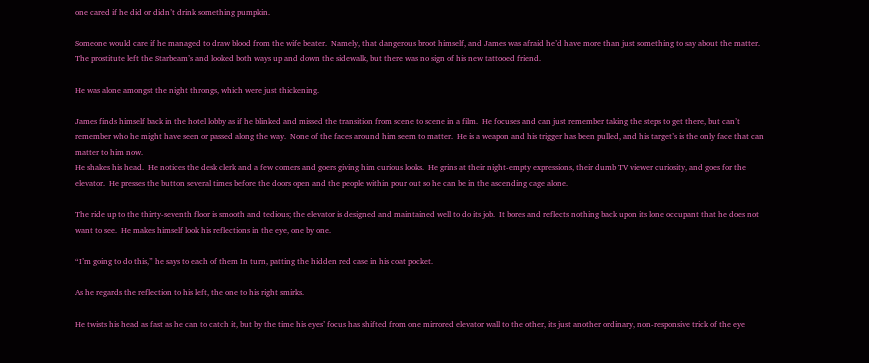one cared if he did or didn’t drink something pumpkin.

Someone would care if he managed to draw blood from the wife beater.  Namely, that dangerous broot himself, and James was afraid he’d have more than just something to say about the matter.
The prostitute left the Starbeam’s and looked both ways up and down the sidewalk, but there was no sign of his new tattooed friend.

He was alone amongst the night throngs, which were just thickening.

James finds himself back in the hotel lobby as if he blinked and missed the transition from scene to scene in a film.  He focuses and can just remember taking the steps to get there, but can’t remember who he might have seen or passed along the way.  None of the faces around him seem to matter.  He is a weapon and his trigger has been pulled, and his target’s is the only face that can matter to him now.
He shakes his head.  He notices the desk clerk and a few comers and goers giving him curious looks.  He grins at their night-empty expressions, their dumb TV viewer curiosity, and goes for the elevator.  He presses the button several times before the doors open and the people within pour out so he can be in the ascending cage alone.

The ride up to the thirty-seventh floor is smooth and tedious; the elevator is designed and maintained well to do its job.  It bores and reflects nothing back upon its lone occupant that he does not want to see.  He makes himself look his reflections in the eye, one by one.

“I’m going to do this,” he says to each of them In turn, patting the hidden red case in his coat pocket.

As he regards the reflection to his left, the one to his right smirks.

He twists his head as fast as he can to catch it, but by the time his eyes’ focus has shifted from one mirrored elevator wall to the other, its just another ordinary, non-responsive trick of the eye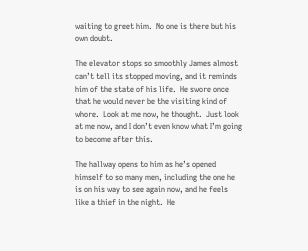waiting to greet him.  No one is there but his own doubt.

The elevator stops so smoothly James almost can’t tell its stopped moving, and it reminds him of the state of his life.  He swore once that he would never be the visiting kind of whore.  Look at me now, he thought.  Just look at me now, and I don’t even know what I’m going to become after this.

The hallway opens to him as he’s opened himself to so many men, including the one he is on his way to see again now, and he feels like a thief in the night.  He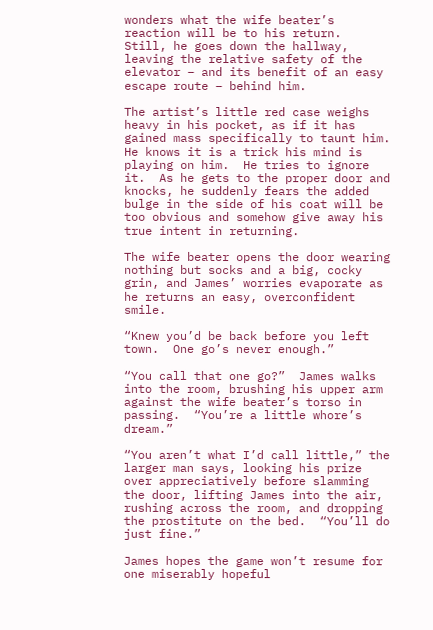wonders what the wife beater’s reaction will be to his return.  Still, he goes down the hallway, leaving the relative safety of the elevator – and its benefit of an easy escape route – behind him.

The artist’s little red case weighs heavy in his pocket, as if it has gained mass specifically to taunt him.  He knows it is a trick his mind is playing on him.  He tries to ignore it.  As he gets to the proper door and knocks, he suddenly fears the added bulge in the side of his coat will be too obvious and somehow give away his true intent in returning.

The wife beater opens the door wearing nothing but socks and a big, cocky grin, and James’ worries evaporate as he returns an easy, overconfident smile.

“Knew you’d be back before you left town.  One go’s never enough.”

“You call that one go?”  James walks into the room, brushing his upper arm against the wife beater’s torso in passing.  “You’re a little whore’s dream.”

“You aren’t what I’d call little,” the larger man says, looking his prize over appreciatively before slamming the door, lifting James into the air, rushing across the room, and dropping the prostitute on the bed.  “You’ll do just fine.”

James hopes the game won’t resume for one miserably hopeful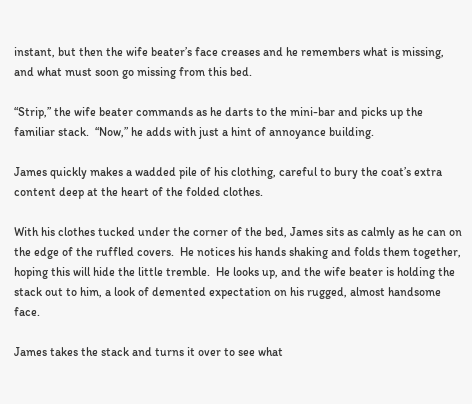instant, but then the wife beater’s face creases and he remembers what is missing, and what must soon go missing from this bed.

“Strip,” the wife beater commands as he darts to the mini-bar and picks up the familiar stack.  “Now,” he adds with just a hint of annoyance building.

James quickly makes a wadded pile of his clothing, careful to bury the coat’s extra content deep at the heart of the folded clothes.

With his clothes tucked under the corner of the bed, James sits as calmly as he can on the edge of the ruffled covers.  He notices his hands shaking and folds them together, hoping this will hide the little tremble.  He looks up, and the wife beater is holding the stack out to him, a look of demented expectation on his rugged, almost handsome face.

James takes the stack and turns it over to see what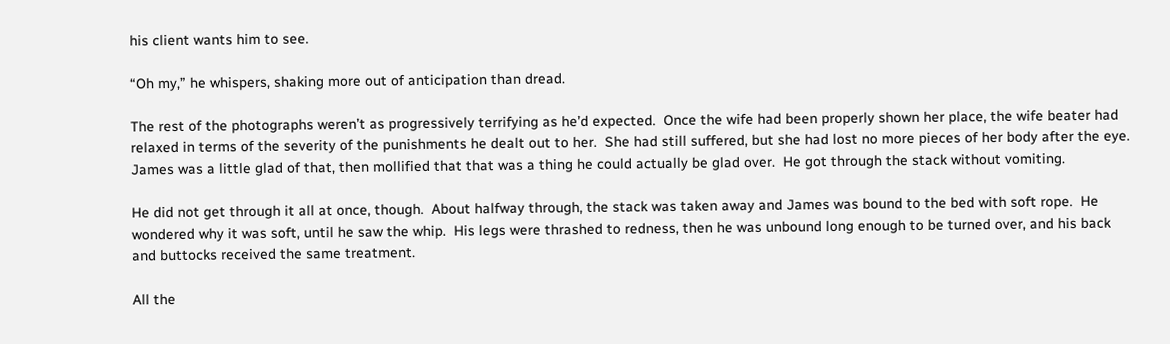his client wants him to see.

“Oh my,” he whispers, shaking more out of anticipation than dread.

The rest of the photographs weren’t as progressively terrifying as he’d expected.  Once the wife had been properly shown her place, the wife beater had relaxed in terms of the severity of the punishments he dealt out to her.  She had still suffered, but she had lost no more pieces of her body after the eye.  James was a little glad of that, then mollified that that was a thing he could actually be glad over.  He got through the stack without vomiting.

He did not get through it all at once, though.  About halfway through, the stack was taken away and James was bound to the bed with soft rope.  He wondered why it was soft, until he saw the whip.  His legs were thrashed to redness, then he was unbound long enough to be turned over, and his back and buttocks received the same treatment.

All the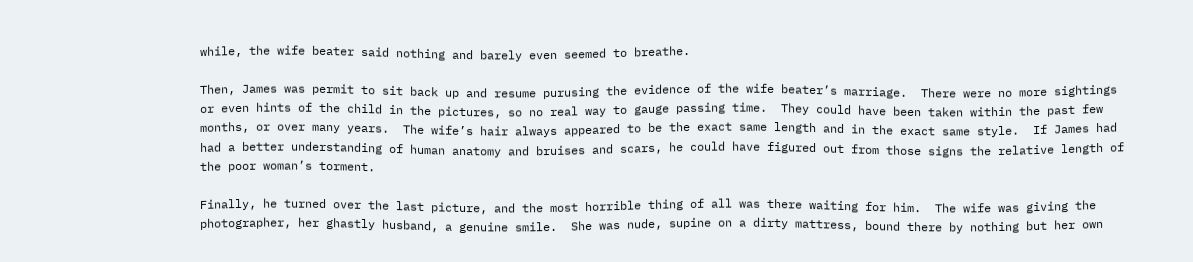while, the wife beater said nothing and barely even seemed to breathe.

Then, James was permit to sit back up and resume purusing the evidence of the wife beater’s marriage.  There were no more sightings or even hints of the child in the pictures, so no real way to gauge passing time.  They could have been taken within the past few months, or over many years.  The wife’s hair always appeared to be the exact same length and in the exact same style.  If James had had a better understanding of human anatomy and bruises and scars, he could have figured out from those signs the relative length of the poor woman’s torment.

Finally, he turned over the last picture, and the most horrible thing of all was there waiting for him.  The wife was giving the photographer, her ghastly husband, a genuine smile.  She was nude, supine on a dirty mattress, bound there by nothing but her own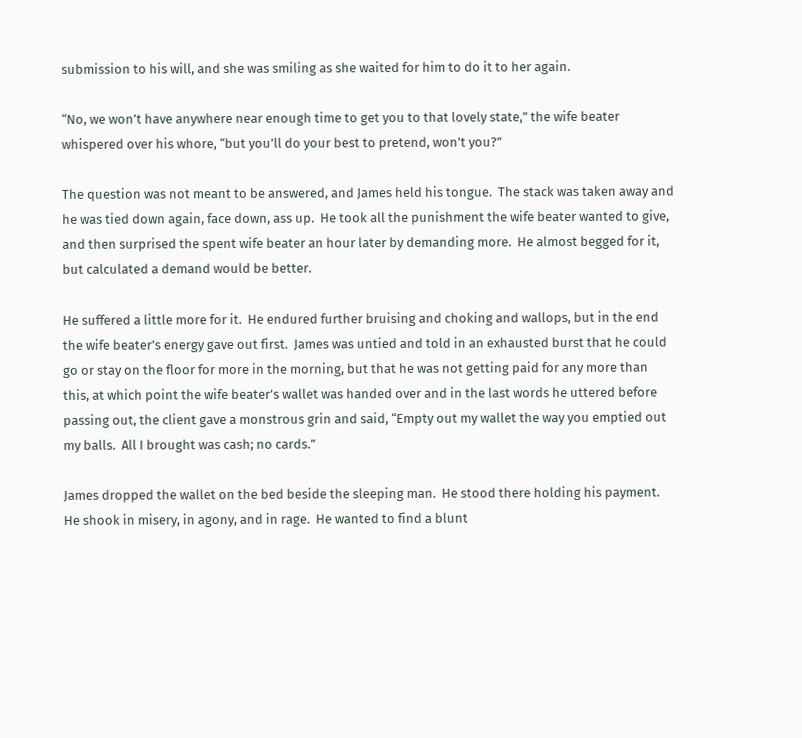submission to his will, and she was smiling as she waited for him to do it to her again.

“No, we won’t have anywhere near enough time to get you to that lovely state,” the wife beater whispered over his whore, “but you’ll do your best to pretend, won’t you?”

The question was not meant to be answered, and James held his tongue.  The stack was taken away and he was tied down again, face down, ass up.  He took all the punishment the wife beater wanted to give, and then surprised the spent wife beater an hour later by demanding more.  He almost begged for it, but calculated a demand would be better.

He suffered a little more for it.  He endured further bruising and choking and wallops, but in the end the wife beater’s energy gave out first.  James was untied and told in an exhausted burst that he could go or stay on the floor for more in the morning, but that he was not getting paid for any more than this, at which point the wife beater’s wallet was handed over and in the last words he uttered before passing out, the client gave a monstrous grin and said, “Empty out my wallet the way you emptied out my balls.  All I brought was cash; no cards.”

James dropped the wallet on the bed beside the sleeping man.  He stood there holding his payment.  He shook in misery, in agony, and in rage.  He wanted to find a blunt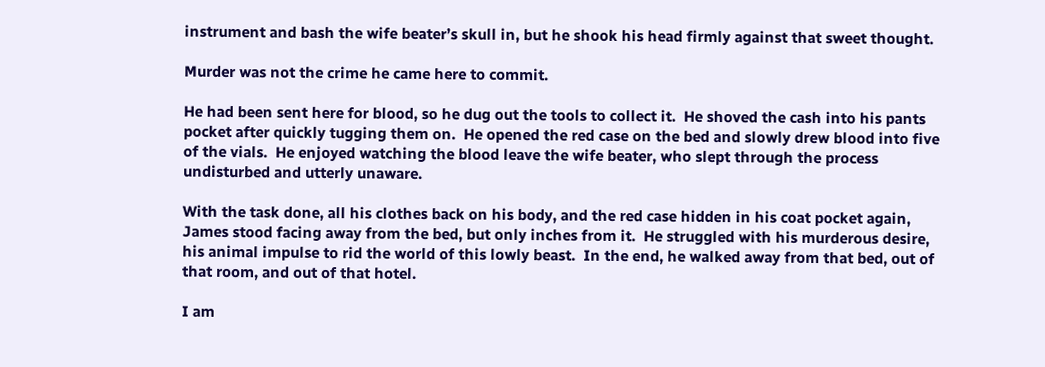instrument and bash the wife beater’s skull in, but he shook his head firmly against that sweet thought.

Murder was not the crime he came here to commit.

He had been sent here for blood, so he dug out the tools to collect it.  He shoved the cash into his pants pocket after quickly tugging them on.  He opened the red case on the bed and slowly drew blood into five of the vials.  He enjoyed watching the blood leave the wife beater, who slept through the process undisturbed and utterly unaware.

With the task done, all his clothes back on his body, and the red case hidden in his coat pocket again, James stood facing away from the bed, but only inches from it.  He struggled with his murderous desire, his animal impulse to rid the world of this lowly beast.  In the end, he walked away from that bed, out of that room, and out of that hotel.

I am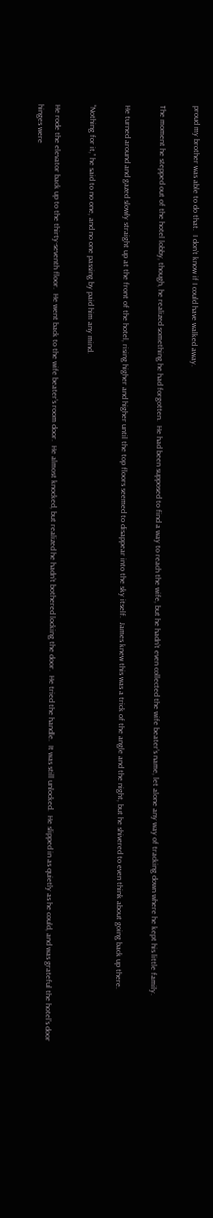proud my brother was able to do that.  I don’t know if I could have walked away.

The moment he stepped out of the hotel lobby, though, he realized something he had forgotten.  He had been supposed to find a way to reach the wife, but he hadn’t even collected the wife beater’s name, let alone any way of tracking down where he kept his little family.

He turned around and gazed slowly straight up at the front of the hotel, rising higher and higher until the top floors seemed to disappear into the sky itself.  James knew this was a trick of the angle and the night, but he shivered to even think about going back up there.

“Nothing for it,” he said to no one, and no one passing by paid him any mind.

He rode the elevator back up to the thirty-seventh floor.  He went back to the wife beater’s room door.  He almost knocked, but realized he hadn’t bothered locking the door.  He tried the handle.  It was still unlocked.  He slipped in as quietly as he could, and was grateful the hotel’s door hinges were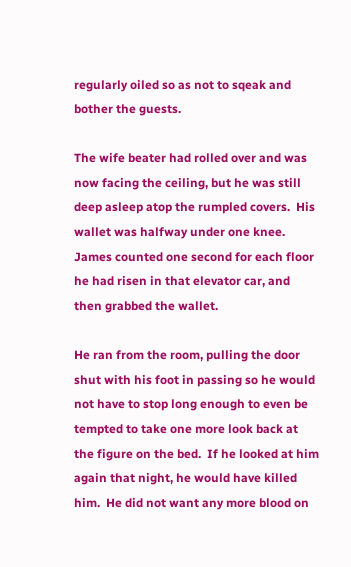regularly oiled so as not to sqeak and bother the guests.

The wife beater had rolled over and was now facing the ceiling, but he was still deep asleep atop the rumpled covers.  His wallet was halfway under one knee.  James counted one second for each floor he had risen in that elevator car, and then grabbed the wallet.

He ran from the room, pulling the door shut with his foot in passing so he would not have to stop long enough to even be tempted to take one more look back at the figure on the bed.  If he looked at him again that night, he would have killed him.  He did not want any more blood on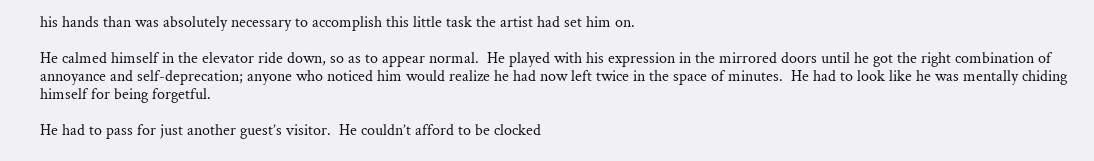his hands than was absolutely necessary to accomplish this little task the artist had set him on.

He calmed himself in the elevator ride down, so as to appear normal.  He played with his expression in the mirrored doors until he got the right combination of annoyance and self-deprecation; anyone who noticed him would realize he had now left twice in the space of minutes.  He had to look like he was mentally chiding himself for being forgetful.

He had to pass for just another guest’s visitor.  He couldn’t afford to be clocked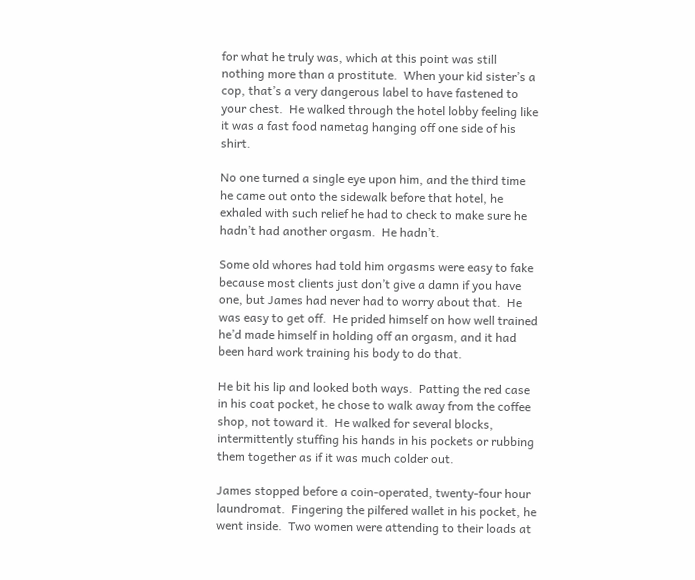for what he truly was, which at this point was still nothing more than a prostitute.  When your kid sister’s a cop, that’s a very dangerous label to have fastened to your chest.  He walked through the hotel lobby feeling like it was a fast food nametag hanging off one side of his shirt.

No one turned a single eye upon him, and the third time he came out onto the sidewalk before that hotel, he exhaled with such relief he had to check to make sure he hadn’t had another orgasm.  He hadn’t.

Some old whores had told him orgasms were easy to fake because most clients just don’t give a damn if you have one, but James had never had to worry about that.  He was easy to get off.  He prided himself on how well trained he’d made himself in holding off an orgasm, and it had been hard work training his body to do that.

He bit his lip and looked both ways.  Patting the red case in his coat pocket, he chose to walk away from the coffee shop, not toward it.  He walked for several blocks, intermittently stuffing his hands in his pockets or rubbing them together as if it was much colder out.

James stopped before a coin-operated, twenty-four hour laundromat.  Fingering the pilfered wallet in his pocket, he went inside.  Two women were attending to their loads at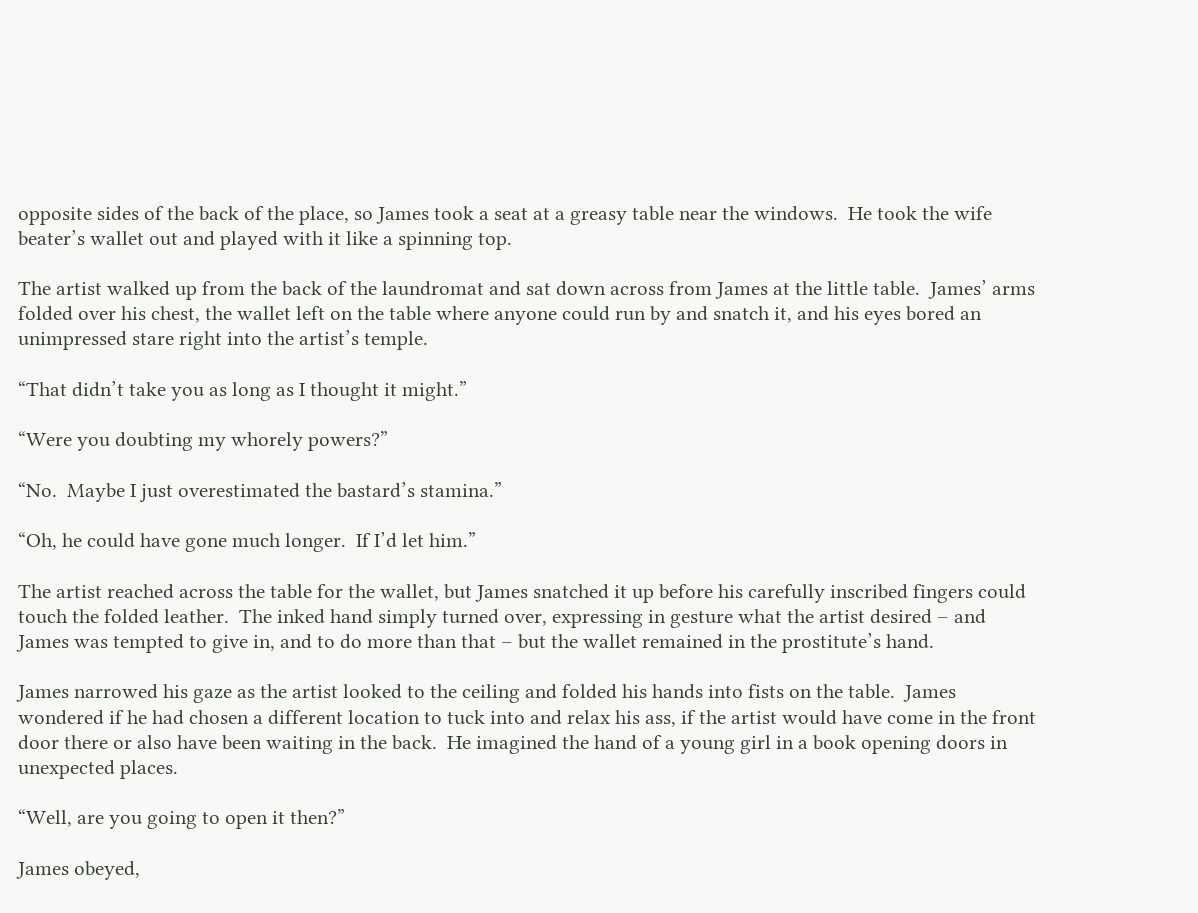opposite sides of the back of the place, so James took a seat at a greasy table near the windows.  He took the wife beater’s wallet out and played with it like a spinning top.

The artist walked up from the back of the laundromat and sat down across from James at the little table.  James’ arms folded over his chest, the wallet left on the table where anyone could run by and snatch it, and his eyes bored an unimpressed stare right into the artist’s temple.

“That didn’t take you as long as I thought it might.”

“Were you doubting my whorely powers?”

“No.  Maybe I just overestimated the bastard’s stamina.”

“Oh, he could have gone much longer.  If I’d let him.”

The artist reached across the table for the wallet, but James snatched it up before his carefully inscribed fingers could touch the folded leather.  The inked hand simply turned over, expressing in gesture what the artist desired – and James was tempted to give in, and to do more than that – but the wallet remained in the prostitute’s hand.

James narrowed his gaze as the artist looked to the ceiling and folded his hands into fists on the table.  James wondered if he had chosen a different location to tuck into and relax his ass, if the artist would have come in the front door there or also have been waiting in the back.  He imagined the hand of a young girl in a book opening doors in unexpected places.

“Well, are you going to open it then?”

James obeyed,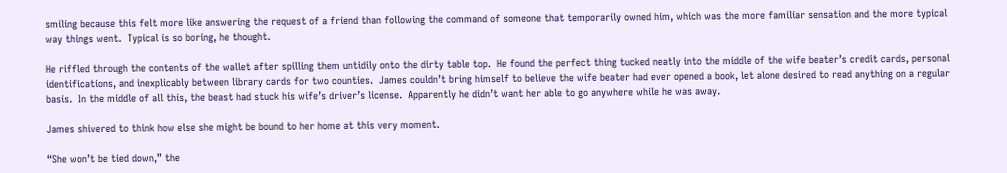smiling because this felt more like answering the request of a friend than following the command of someone that temporarily owned him, which was the more familiar sensation and the more typical way things went.  Typical is so boring, he thought.

He riffled through the contents of the wallet after spilling them untidily onto the dirty table top.  He found the perfect thing tucked neatly into the middle of the wife beater’s credit cards, personal identifications, and inexplicably between library cards for two counties.  James couldn’t bring himself to believe the wife beater had ever opened a book, let alone desired to read anything on a regular basis.  In the middle of all this, the beast had stuck his wife’s driver’s license.  Apparently he didn’t want her able to go anywhere while he was away.

James shivered to think how else she might be bound to her home at this very moment.

“She won’t be tied down,” the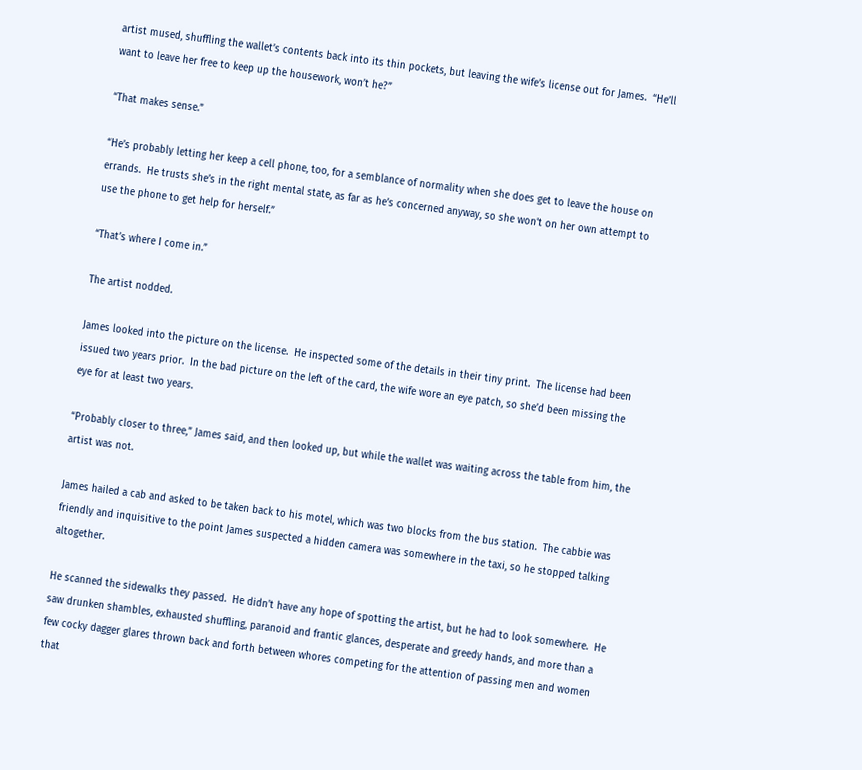artist mused, shuffling the wallet’s contents back into its thin pockets, but leaving the wife’s license out for James.  “He’ll want to leave her free to keep up the housework, won’t he?”

“That makes sense.”

“He’s probably letting her keep a cell phone, too, for a semblance of normality when she does get to leave the house on errands.  He trusts she’s in the right mental state, as far as he’s concerned anyway, so she won’t on her own attempt to use the phone to get help for herself.”

“That’s where I come in.”

The artist nodded.

James looked into the picture on the license.  He inspected some of the details in their tiny print.  The license had been issued two years prior.  In the bad picture on the left of the card, the wife wore an eye patch, so she’d been missing the eye for at least two years.

“Probably closer to three,” James said, and then looked up, but while the wallet was waiting across the table from him, the artist was not.

James hailed a cab and asked to be taken back to his motel, which was two blocks from the bus station.  The cabbie was friendly and inquisitive to the point James suspected a hidden camera was somewhere in the taxi, so he stopped talking altogether.

He scanned the sidewalks they passed.  He didn’t have any hope of spotting the artist, but he had to look somewhere.  He saw drunken shambles, exhausted shuffling, paranoid and frantic glances, desperate and greedy hands, and more than a few cocky dagger glares thrown back and forth between whores competing for the attention of passing men and women that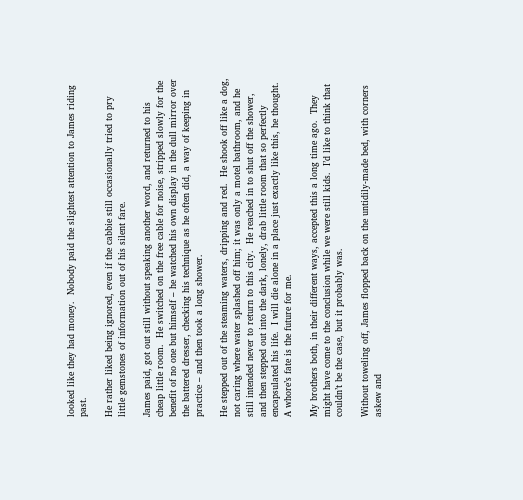looked like they had money.  Nobody paid the slightest attention to James riding past.

He rather liked being ignored, even if the cabbie still occasionally tried to pry little gemstones of information out of his silent fare.

James paid, got out still without speaking another word, and returned to his cheap little room.  He switched on the free cable for noise, stripped slowly for the benefit of no one but himself – he watched his own display in the dull mirror over the battered dresser, checking his technique as he often did, a way of keeping in practice – and then took a long shower.

He stepped out of the steaming waters, dripping and red.  He shook off like a dog, not caring where water splashed off him; it was only a motel bathroom, and he still intended never to return to this city.  He reached in to shut off the shower, and then stepped out into the dark, lonely, drab little room that so perfectly encapsulated his life.  I will die alone in a place just exactly like this, he thought.  A whore’s fate is the future for me.

My brothers both, in their different ways, accepted this a long time ago.  They might have come to the conclusion while we were still kids.  I’d like to think that couldn’t be the case, but it probably was.

Without toweling off, James flopped back on the untidily-made bed, with corners askew and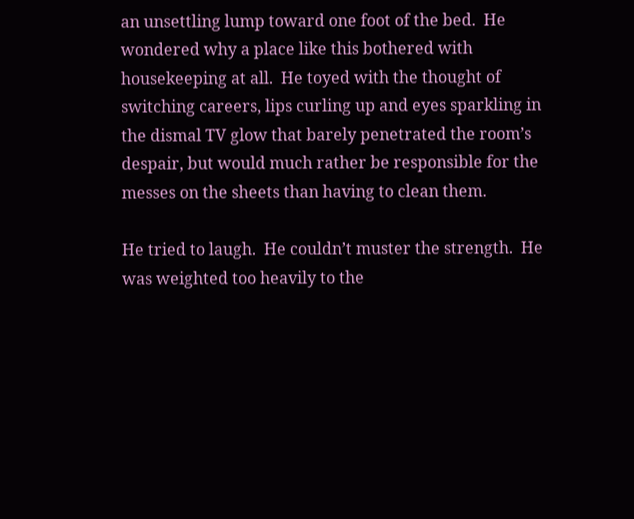an unsettling lump toward one foot of the bed.  He wondered why a place like this bothered with housekeeping at all.  He toyed with the thought of switching careers, lips curling up and eyes sparkling in the dismal TV glow that barely penetrated the room’s despair, but would much rather be responsible for the messes on the sheets than having to clean them.

He tried to laugh.  He couldn’t muster the strength.  He was weighted too heavily to the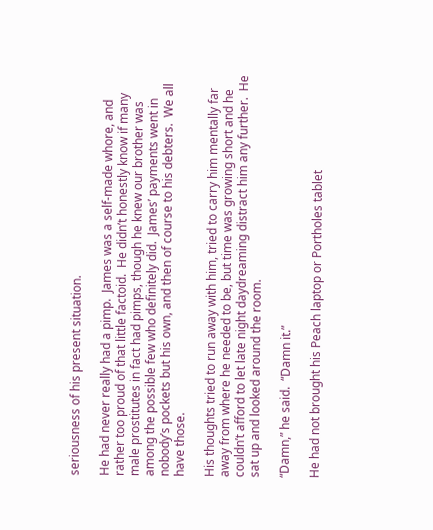seriousness of his present situation.

He had never really had a pimp.  James was a self-made whore, and rather too proud of that little factoid.  He didn’t honestly know if many male prostitutes in fact had pimps, though he knew our brother was among the possible few who definitely did.  James’ payments went in nobody’s pockets but his own, and then of course to his debters.  We all have those.

His thoughts tried to run away with him, tried to carry him mentally far away from where he needed to be, but time was growing short and he couldn’t afford to let late night daydreaming distract him any further.  He sat up and looked around the room.

“Damn,” he said.  “Damn it.”

He had not brought his Peach laptop or Portholes tablet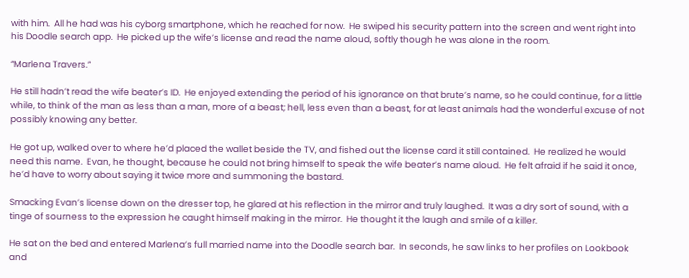with him.  All he had was his cyborg smartphone, which he reached for now.  He swiped his security pattern into the screen and went right into his Doodle search app.  He picked up the wife’s license and read the name aloud, softly though he was alone in the room.

“Marlena Travers.”

He still hadn’t read the wife beater’s ID.  He enjoyed extending the period of his ignorance on that brute’s name, so he could continue, for a little while, to think of the man as less than a man, more of a beast; hell, less even than a beast, for at least animals had the wonderful excuse of not possibly knowing any better.

He got up, walked over to where he’d placed the wallet beside the TV, and fished out the license card it still contained.  He realized he would need this name.  Evan, he thought, because he could not bring himself to speak the wife beater’s name aloud.  He felt afraid if he said it once, he’d have to worry about saying it twice more and summoning the bastard.

Smacking Evan’s license down on the dresser top, he glared at his reflection in the mirror and truly laughed.  It was a dry sort of sound, with a tinge of sourness to the expression he caught himself making in the mirror.  He thought it the laugh and smile of a killer.

He sat on the bed and entered Marlena’s full married name into the Doodle search bar.  In seconds, he saw links to her profiles on Lookbook and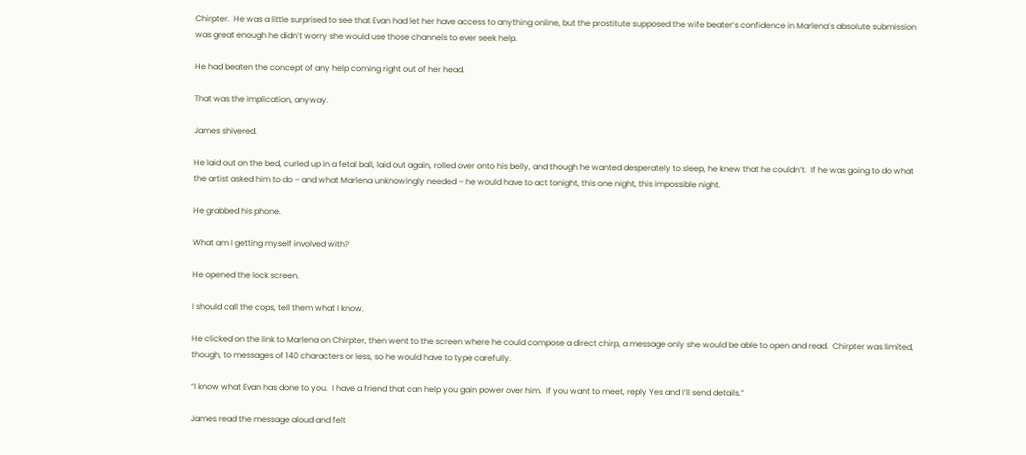Chirpter.  He was a little surprised to see that Evan had let her have access to anything online, but the prostitute supposed the wife beater’s confidence in Marlena’s absolute submission was great enough he didn’t worry she would use those channels to ever seek help.

He had beaten the concept of any help coming right out of her head.

That was the implication, anyway.

James shivered.

He laid out on the bed, curled up in a fetal ball, laid out again, rolled over onto his belly, and though he wanted desperately to sleep, he knew that he couldn’t.  If he was going to do what the artist asked him to do – and what Marlena unknowingly needed – he would have to act tonight, this one night, this impossible night.

He grabbed his phone.

What am I getting myself involved with?

He opened the lock screen.

I should call the cops, tell them what I know.

He clicked on the link to Marlena on Chirpter, then went to the screen where he could compose a direct chirp, a message only she would be able to open and read.  Chirpter was limited, though, to messages of 140 characters or less, so he would have to type carefully.

“I know what Evan has done to you.  I have a friend that can help you gain power over him.  If you want to meet, reply Yes and I’ll send details.”

James read the message aloud and felt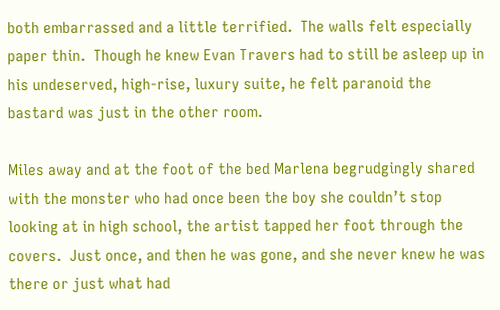both embarrassed and a little terrified.  The walls felt especially paper thin.  Though he knew Evan Travers had to still be asleep up in his undeserved, high-rise, luxury suite, he felt paranoid the bastard was just in the other room.

Miles away and at the foot of the bed Marlena begrudgingly shared with the monster who had once been the boy she couldn’t stop looking at in high school, the artist tapped her foot through the covers.  Just once, and then he was gone, and she never knew he was there or just what had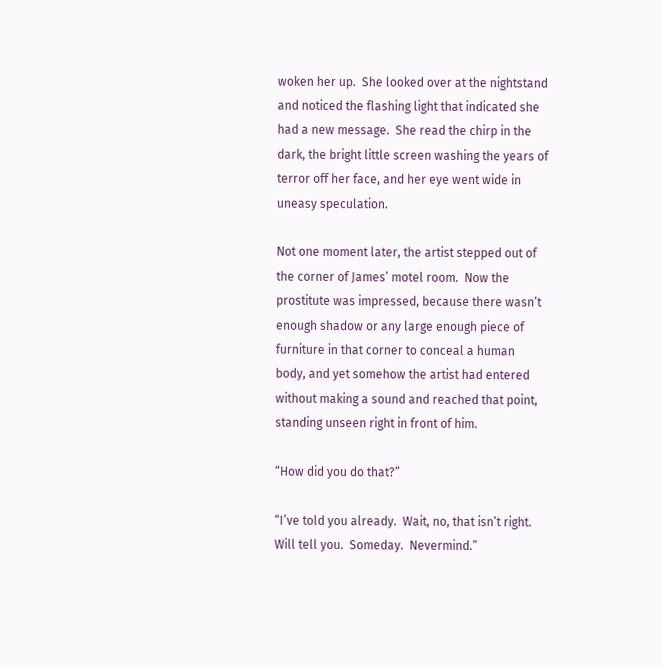woken her up.  She looked over at the nightstand and noticed the flashing light that indicated she had a new message.  She read the chirp in the dark, the bright little screen washing the years of terror off her face, and her eye went wide in uneasy speculation.

Not one moment later, the artist stepped out of the corner of James’ motel room.  Now the prostitute was impressed, because there wasn’t enough shadow or any large enough piece of furniture in that corner to conceal a human body, and yet somehow the artist had entered without making a sound and reached that point, standing unseen right in front of him.

“How did you do that?”

“I’ve told you already.  Wait, no, that isn’t right.  Will tell you.  Someday.  Nevermind.”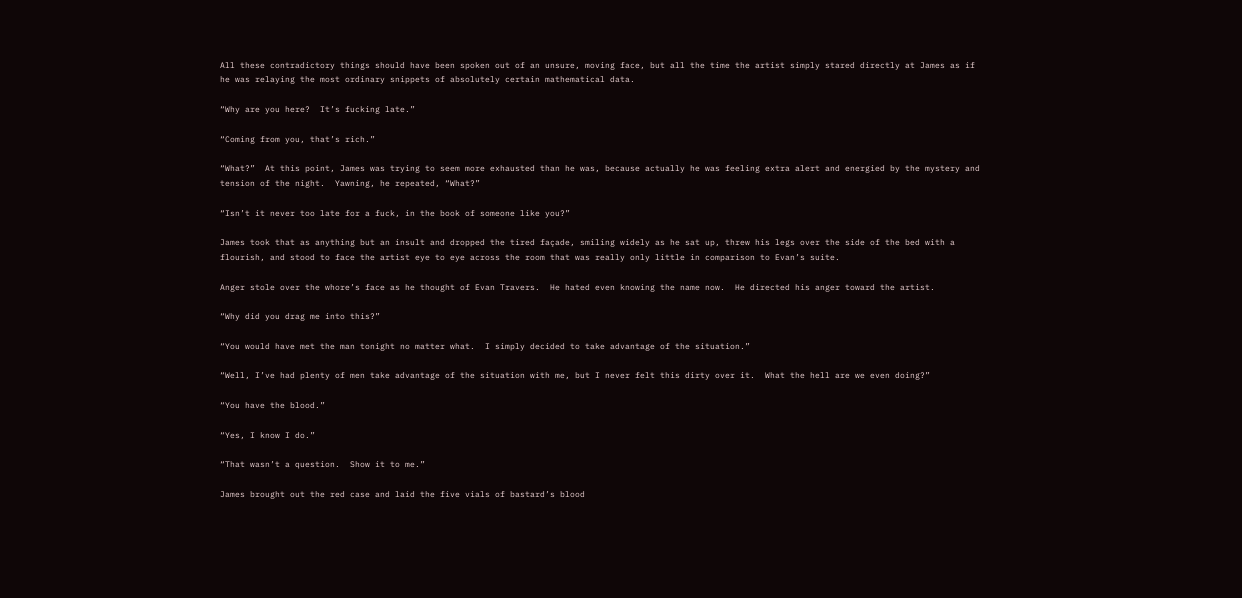All these contradictory things should have been spoken out of an unsure, moving face, but all the time the artist simply stared directly at James as if he was relaying the most ordinary snippets of absolutely certain mathematical data.

“Why are you here?  It’s fucking late.”

“Coming from you, that’s rich.”

“What?”  At this point, James was trying to seem more exhausted than he was, because actually he was feeling extra alert and energied by the mystery and tension of the night.  Yawning, he repeated, “What?”

“Isn’t it never too late for a fuck, in the book of someone like you?”

James took that as anything but an insult and dropped the tired façade, smiling widely as he sat up, threw his legs over the side of the bed with a flourish, and stood to face the artist eye to eye across the room that was really only little in comparison to Evan’s suite.

Anger stole over the whore’s face as he thought of Evan Travers.  He hated even knowing the name now.  He directed his anger toward the artist.

“Why did you drag me into this?”

“You would have met the man tonight no matter what.  I simply decided to take advantage of the situation.”

“Well, I’ve had plenty of men take advantage of the situation with me, but I never felt this dirty over it.  What the hell are we even doing?”

“You have the blood.”

“Yes, I know I do.”

“That wasn’t a question.  Show it to me.”

James brought out the red case and laid the five vials of bastard’s blood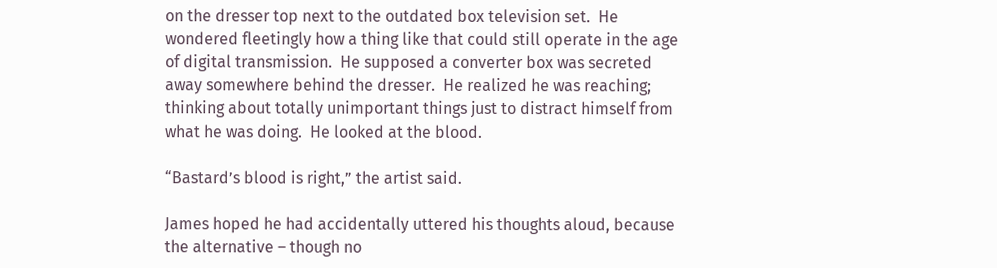on the dresser top next to the outdated box television set.  He wondered fleetingly how a thing like that could still operate in the age of digital transmission.  He supposed a converter box was secreted away somewhere behind the dresser.  He realized he was reaching; thinking about totally unimportant things just to distract himself from what he was doing.  He looked at the blood.

“Bastard’s blood is right,” the artist said.

James hoped he had accidentally uttered his thoughts aloud, because the alternative – though no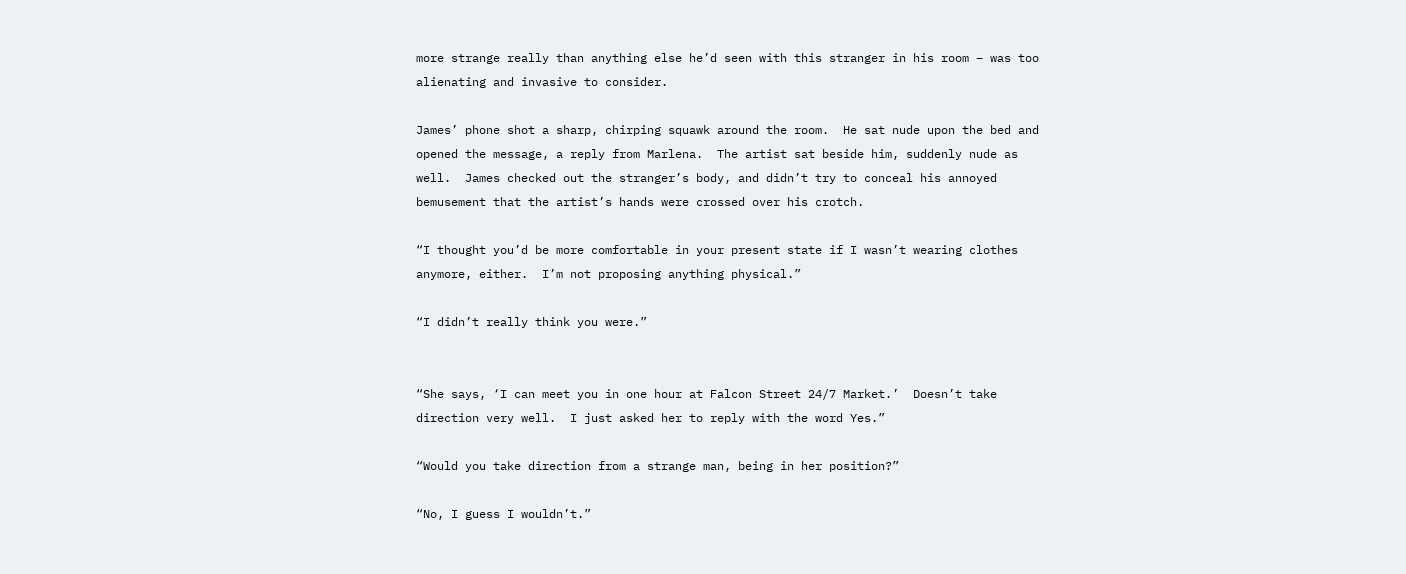more strange really than anything else he’d seen with this stranger in his room – was too alienating and invasive to consider.

James’ phone shot a sharp, chirping squawk around the room.  He sat nude upon the bed and opened the message, a reply from Marlena.  The artist sat beside him, suddenly nude as well.  James checked out the stranger’s body, and didn’t try to conceal his annoyed bemusement that the artist’s hands were crossed over his crotch.

“I thought you’d be more comfortable in your present state if I wasn’t wearing clothes anymore, either.  I’m not proposing anything physical.”

“I didn’t really think you were.”


“She says, ‘I can meet you in one hour at Falcon Street 24/7 Market.’  Doesn’t take direction very well.  I just asked her to reply with the word Yes.”

“Would you take direction from a strange man, being in her position?”

“No, I guess I wouldn’t.”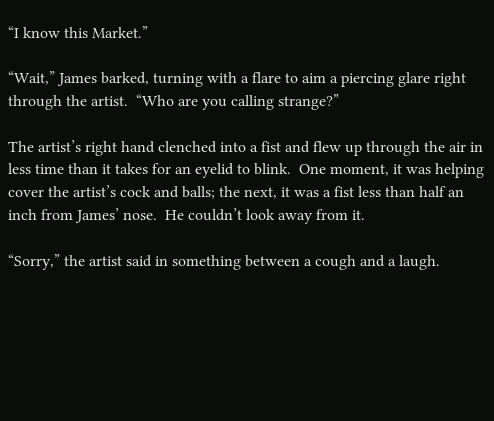“I know this Market.”

“Wait,” James barked, turning with a flare to aim a piercing glare right through the artist.  “Who are you calling strange?”

The artist’s right hand clenched into a fist and flew up through the air in less time than it takes for an eyelid to blink.  One moment, it was helping cover the artist’s cock and balls; the next, it was a fist less than half an inch from James’ nose.  He couldn’t look away from it.

“Sorry,” the artist said in something between a cough and a laugh.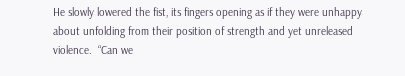He slowly lowered the fist, its fingers opening as if they were unhappy about unfolding from their position of strength and yet unreleased violence.  “Can we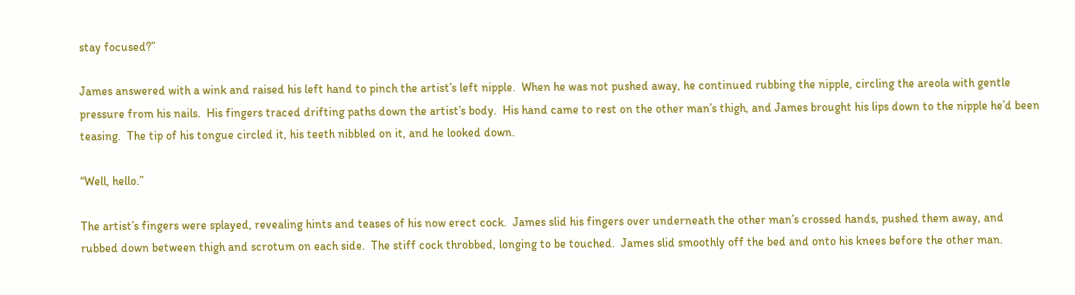stay focused?”

James answered with a wink and raised his left hand to pinch the artist’s left nipple.  When he was not pushed away, he continued rubbing the nipple, circling the areola with gentle pressure from his nails.  His fingers traced drifting paths down the artist’s body.  His hand came to rest on the other man’s thigh, and James brought his lips down to the nipple he’d been teasing.  The tip of his tongue circled it, his teeth nibbled on it, and he looked down.

“Well, hello.”

The artist’s fingers were splayed, revealing hints and teases of his now erect cock.  James slid his fingers over underneath the other man’s crossed hands, pushed them away, and rubbed down between thigh and scrotum on each side.  The stiff cock throbbed, longing to be touched.  James slid smoothly off the bed and onto his knees before the other man.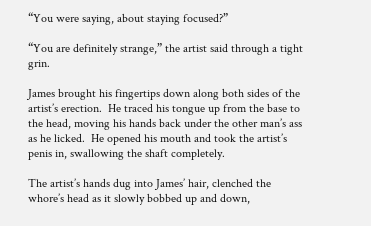“You were saying, about staying focused?”

“You are definitely strange,” the artist said through a tight grin.

James brought his fingertips down along both sides of the artist’s erection.  He traced his tongue up from the base to the head, moving his hands back under the other man’s ass as he licked.  He opened his mouth and took the artist’s penis in, swallowing the shaft completely.

The artist’s hands dug into James’ hair, clenched the whore’s head as it slowly bobbed up and down,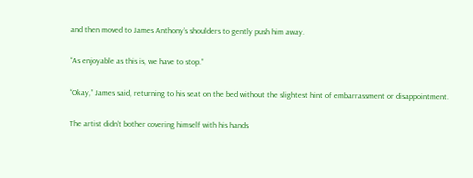and then moved to James Anthony’s shoulders to gently push him away.

“As enjoyable as this is, we have to stop.”

“Okay,” James said, returning to his seat on the bed without the slightest hint of embarrassment or disappointment.

The artist didn’t bother covering himself with his hands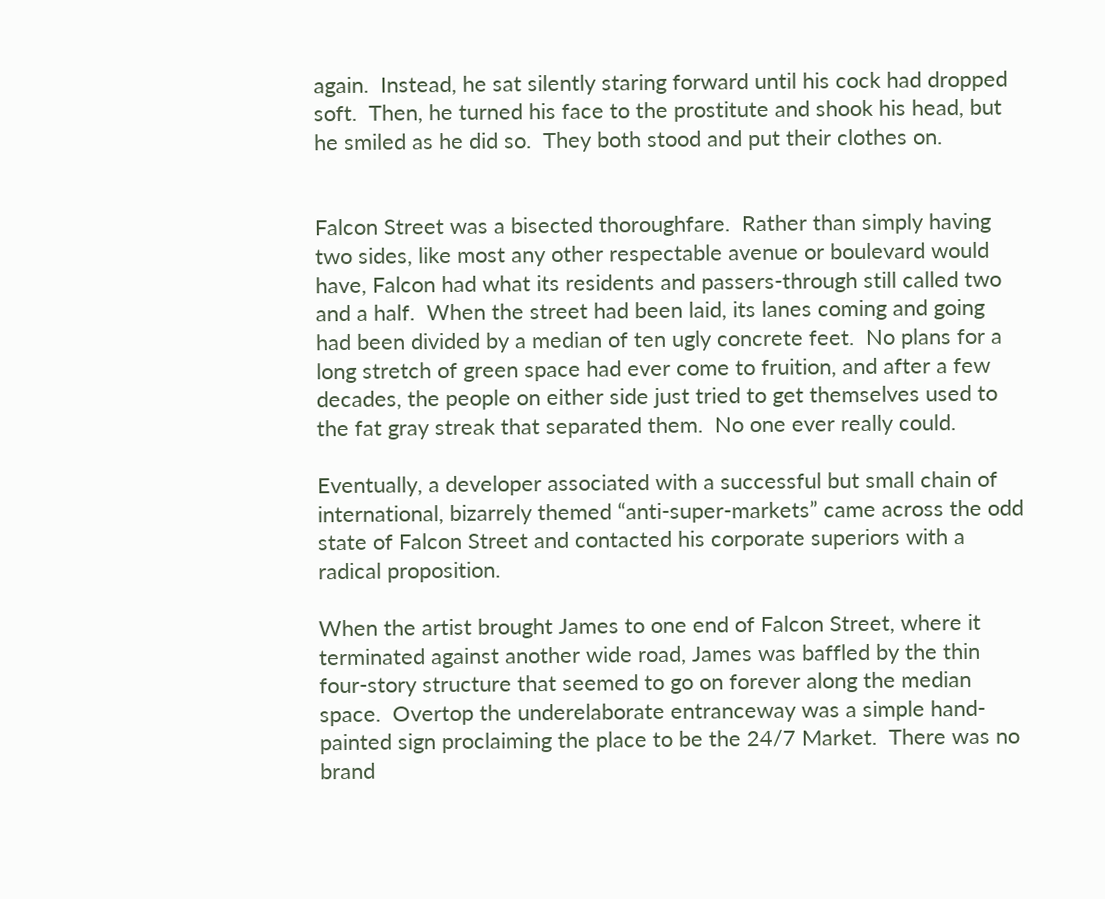again.  Instead, he sat silently staring forward until his cock had dropped soft.  Then, he turned his face to the prostitute and shook his head, but he smiled as he did so.  They both stood and put their clothes on.


Falcon Street was a bisected thoroughfare.  Rather than simply having two sides, like most any other respectable avenue or boulevard would have, Falcon had what its residents and passers-through still called two and a half.  When the street had been laid, its lanes coming and going had been divided by a median of ten ugly concrete feet.  No plans for a long stretch of green space had ever come to fruition, and after a few decades, the people on either side just tried to get themselves used to the fat gray streak that separated them.  No one ever really could.

Eventually, a developer associated with a successful but small chain of international, bizarrely themed “anti-super-markets” came across the odd state of Falcon Street and contacted his corporate superiors with a radical proposition.

When the artist brought James to one end of Falcon Street, where it terminated against another wide road, James was baffled by the thin four-story structure that seemed to go on forever along the median space.  Overtop the underelaborate entranceway was a simple hand-painted sign proclaiming the place to be the 24/7 Market.  There was no brand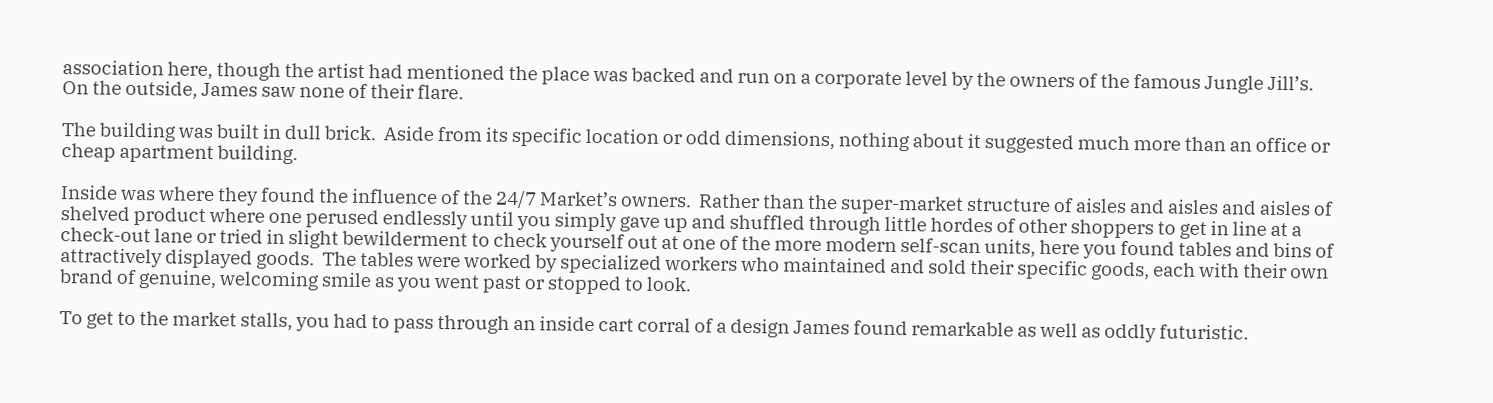association here, though the artist had mentioned the place was backed and run on a corporate level by the owners of the famous Jungle Jill’s.  On the outside, James saw none of their flare.

The building was built in dull brick.  Aside from its specific location or odd dimensions, nothing about it suggested much more than an office or cheap apartment building.

Inside was where they found the influence of the 24/7 Market’s owners.  Rather than the super-market structure of aisles and aisles and aisles of shelved product where one perused endlessly until you simply gave up and shuffled through little hordes of other shoppers to get in line at a check-out lane or tried in slight bewilderment to check yourself out at one of the more modern self-scan units, here you found tables and bins of attractively displayed goods.  The tables were worked by specialized workers who maintained and sold their specific goods, each with their own brand of genuine, welcoming smile as you went past or stopped to look.

To get to the market stalls, you had to pass through an inside cart corral of a design James found remarkable as well as oddly futuristic.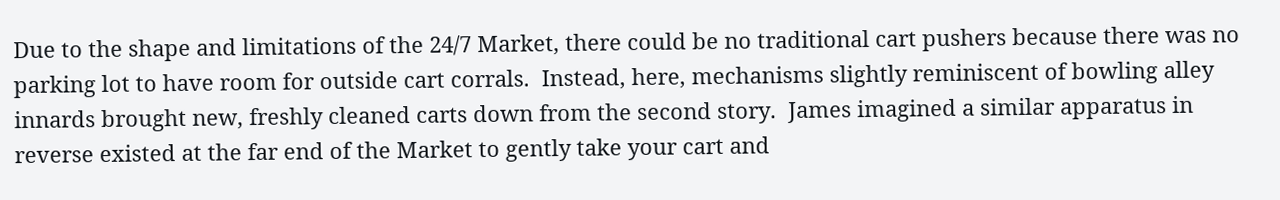Due to the shape and limitations of the 24/7 Market, there could be no traditional cart pushers because there was no parking lot to have room for outside cart corrals.  Instead, here, mechanisms slightly reminiscent of bowling alley innards brought new, freshly cleaned carts down from the second story.  James imagined a similar apparatus in reverse existed at the far end of the Market to gently take your cart and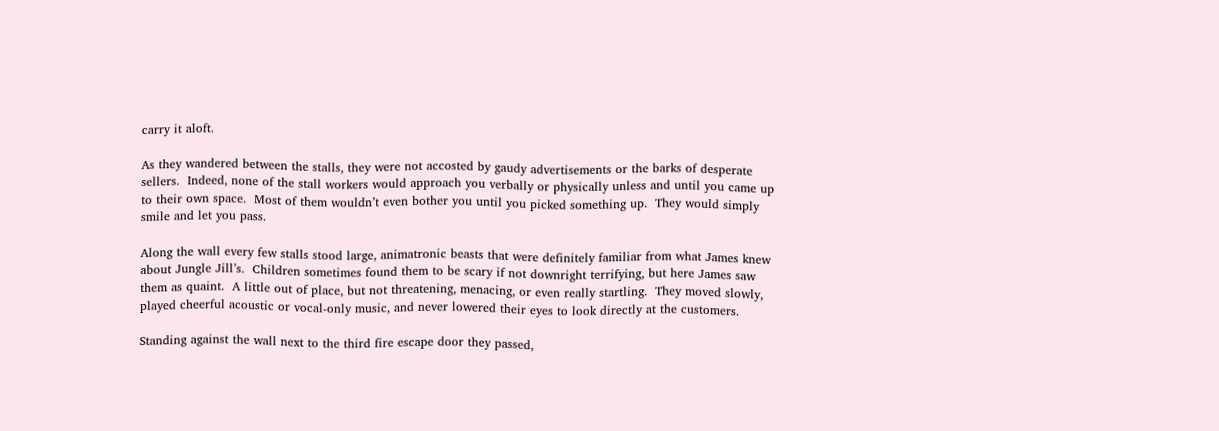carry it aloft.

As they wandered between the stalls, they were not accosted by gaudy advertisements or the barks of desperate sellers.  Indeed, none of the stall workers would approach you verbally or physically unless and until you came up to their own space.  Most of them wouldn’t even bother you until you picked something up.  They would simply smile and let you pass.

Along the wall every few stalls stood large, animatronic beasts that were definitely familiar from what James knew about Jungle Jill’s.  Children sometimes found them to be scary if not downright terrifying, but here James saw them as quaint.  A little out of place, but not threatening, menacing, or even really startling.  They moved slowly, played cheerful acoustic or vocal-only music, and never lowered their eyes to look directly at the customers.

Standing against the wall next to the third fire escape door they passed,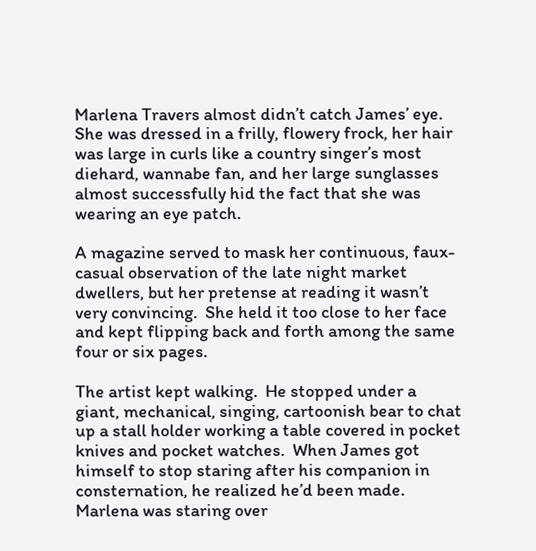Marlena Travers almost didn’t catch James’ eye.  She was dressed in a frilly, flowery frock, her hair was large in curls like a country singer’s most diehard, wannabe fan, and her large sunglasses almost successfully hid the fact that she was wearing an eye patch.

A magazine served to mask her continuous, faux-casual observation of the late night market dwellers, but her pretense at reading it wasn’t very convincing.  She held it too close to her face and kept flipping back and forth among the same four or six pages.

The artist kept walking.  He stopped under a giant, mechanical, singing, cartoonish bear to chat up a stall holder working a table covered in pocket knives and pocket watches.  When James got himself to stop staring after his companion in consternation, he realized he’d been made.  Marlena was staring over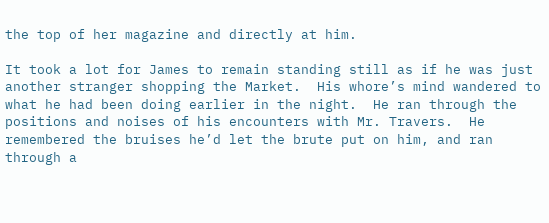the top of her magazine and directly at him.

It took a lot for James to remain standing still as if he was just another stranger shopping the Market.  His whore’s mind wandered to what he had been doing earlier in the night.  He ran through the positions and noises of his encounters with Mr. Travers.  He remembered the bruises he’d let the brute put on him, and ran through a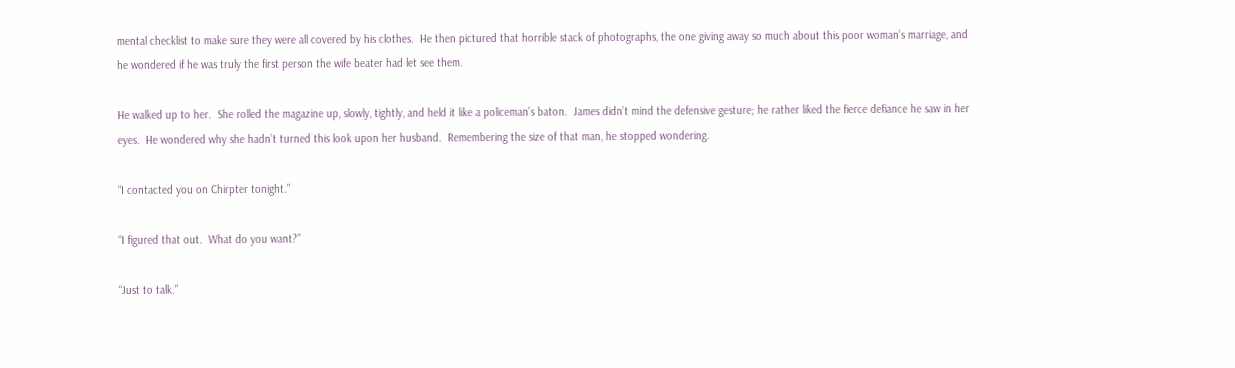mental checklist to make sure they were all covered by his clothes.  He then pictured that horrible stack of photographs, the one giving away so much about this poor woman’s marriage, and he wondered if he was truly the first person the wife beater had let see them.

He walked up to her.  She rolled the magazine up, slowly, tightly, and held it like a policeman’s baton.  James didn’t mind the defensive gesture; he rather liked the fierce defiance he saw in her eyes.  He wondered why she hadn’t turned this look upon her husband.  Remembering the size of that man, he stopped wondering.

“I contacted you on Chirpter tonight.”

“I figured that out.  What do you want?”

“Just to talk.”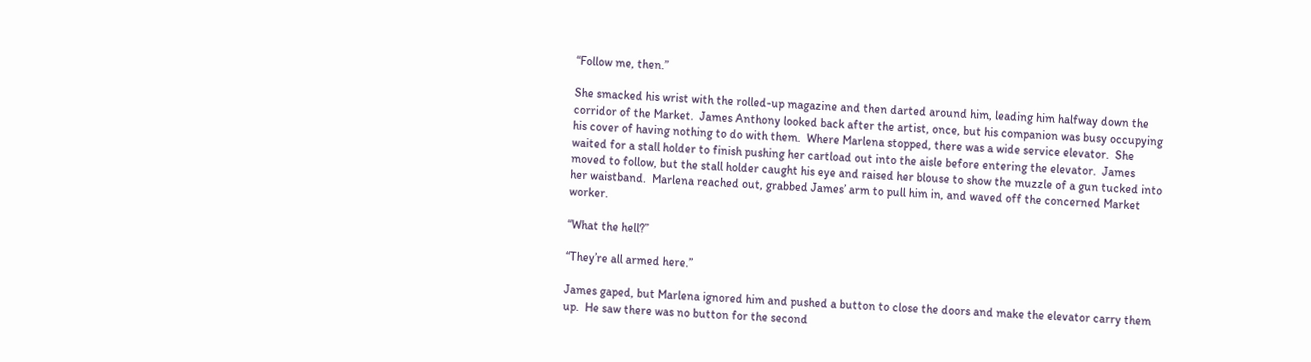“Follow me, then.”

She smacked his wrist with the rolled-up magazine and then darted around him, leading him halfway down the corridor of the Market.  James Anthony looked back after the artist, once, but his companion was busy occupying his cover of having nothing to do with them.  Where Marlena stopped, there was a wide service elevator.  She waited for a stall holder to finish pushing her cartload out into the aisle before entering the elevator.  James moved to follow, but the stall holder caught his eye and raised her blouse to show the muzzle of a gun tucked into her waistband.  Marlena reached out, grabbed James’ arm to pull him in, and waved off the concerned Market worker.

“What the hell?”

“They’re all armed here.”

James gaped, but Marlena ignored him and pushed a button to close the doors and make the elevator carry them up.  He saw there was no button for the second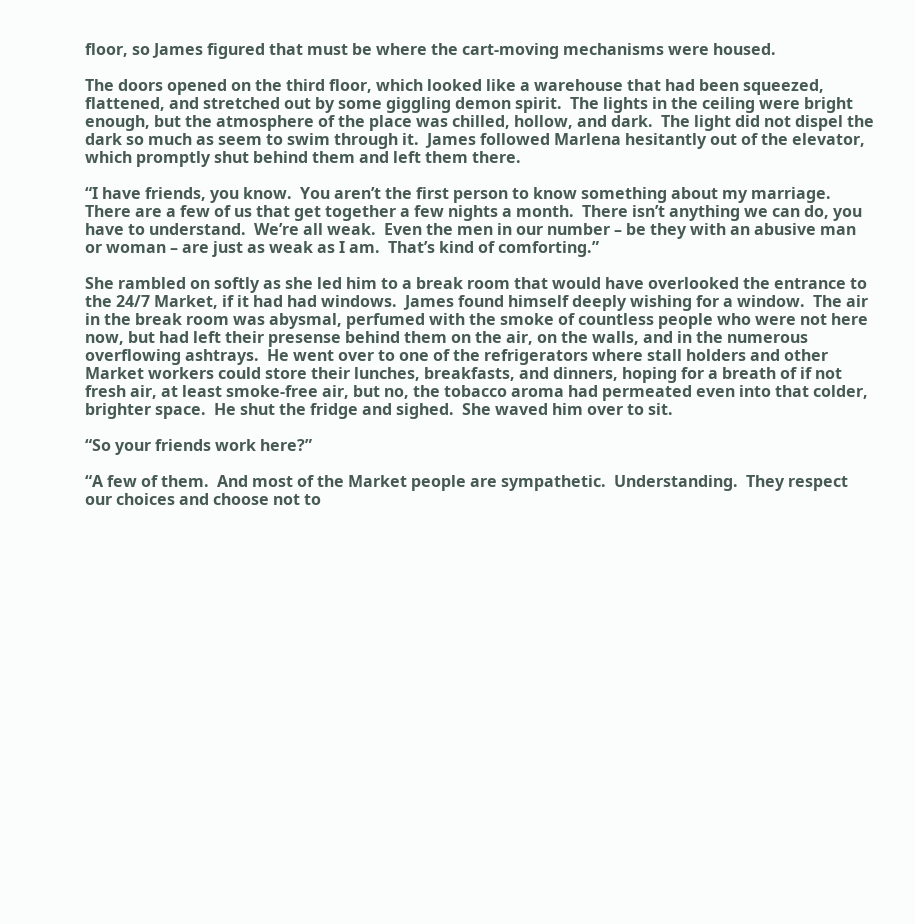floor, so James figured that must be where the cart-moving mechanisms were housed.

The doors opened on the third floor, which looked like a warehouse that had been squeezed, flattened, and stretched out by some giggling demon spirit.  The lights in the ceiling were bright enough, but the atmosphere of the place was chilled, hollow, and dark.  The light did not dispel the dark so much as seem to swim through it.  James followed Marlena hesitantly out of the elevator, which promptly shut behind them and left them there.

“I have friends, you know.  You aren’t the first person to know something about my marriage.  There are a few of us that get together a few nights a month.  There isn’t anything we can do, you have to understand.  We’re all weak.  Even the men in our number – be they with an abusive man or woman – are just as weak as I am.  That’s kind of comforting.”

She rambled on softly as she led him to a break room that would have overlooked the entrance to the 24/7 Market, if it had had windows.  James found himself deeply wishing for a window.  The air in the break room was abysmal, perfumed with the smoke of countless people who were not here now, but had left their presense behind them on the air, on the walls, and in the numerous overflowing ashtrays.  He went over to one of the refrigerators where stall holders and other Market workers could store their lunches, breakfasts, and dinners, hoping for a breath of if not fresh air, at least smoke-free air, but no, the tobacco aroma had permeated even into that colder, brighter space.  He shut the fridge and sighed.  She waved him over to sit.

“So your friends work here?”

“A few of them.  And most of the Market people are sympathetic.  Understanding.  They respect our choices and choose not to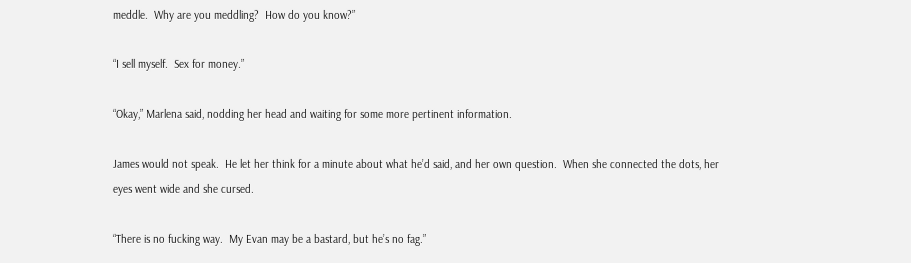meddle.  Why are you meddling?  How do you know?”

“I sell myself.  Sex for money.”

“Okay,” Marlena said, nodding her head and waiting for some more pertinent information.

James would not speak.  He let her think for a minute about what he’d said, and her own question.  When she connected the dots, her eyes went wide and she cursed.

“There is no fucking way.  My Evan may be a bastard, but he’s no fag.”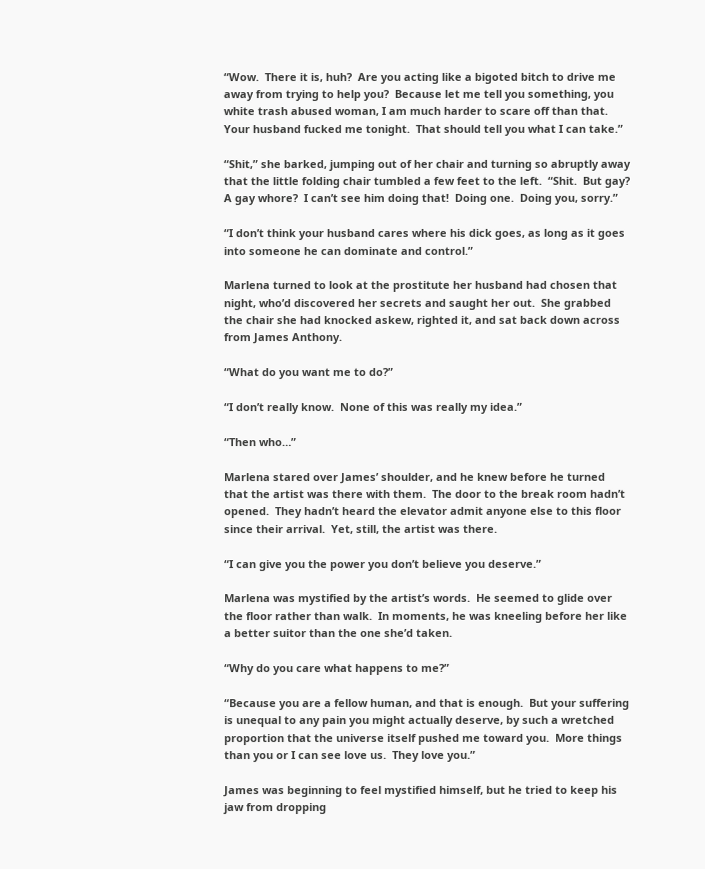“Wow.  There it is, huh?  Are you acting like a bigoted bitch to drive me away from trying to help you?  Because let me tell you something, you white trash abused woman, I am much harder to scare off than that.  Your husband fucked me tonight.  That should tell you what I can take.”

“Shit,” she barked, jumping out of her chair and turning so abruptly away that the little folding chair tumbled a few feet to the left.  “Shit.  But gay?  A gay whore?  I can’t see him doing that!  Doing one.  Doing you, sorry.”

“I don’t think your husband cares where his dick goes, as long as it goes into someone he can dominate and control.”

Marlena turned to look at the prostitute her husband had chosen that night, who’d discovered her secrets and saught her out.  She grabbed the chair she had knocked askew, righted it, and sat back down across from James Anthony.

“What do you want me to do?”

“I don’t really know.  None of this was really my idea.”

“Then who…”

Marlena stared over James’ shoulder, and he knew before he turned that the artist was there with them.  The door to the break room hadn’t opened.  They hadn’t heard the elevator admit anyone else to this floor since their arrival.  Yet, still, the artist was there.

“I can give you the power you don’t believe you deserve.”

Marlena was mystified by the artist’s words.  He seemed to glide over the floor rather than walk.  In moments, he was kneeling before her like a better suitor than the one she’d taken.

“Why do you care what happens to me?”

“Because you are a fellow human, and that is enough.  But your suffering is unequal to any pain you might actually deserve, by such a wretched proportion that the universe itself pushed me toward you.  More things than you or I can see love us.  They love you.”

James was beginning to feel mystified himself, but he tried to keep his jaw from dropping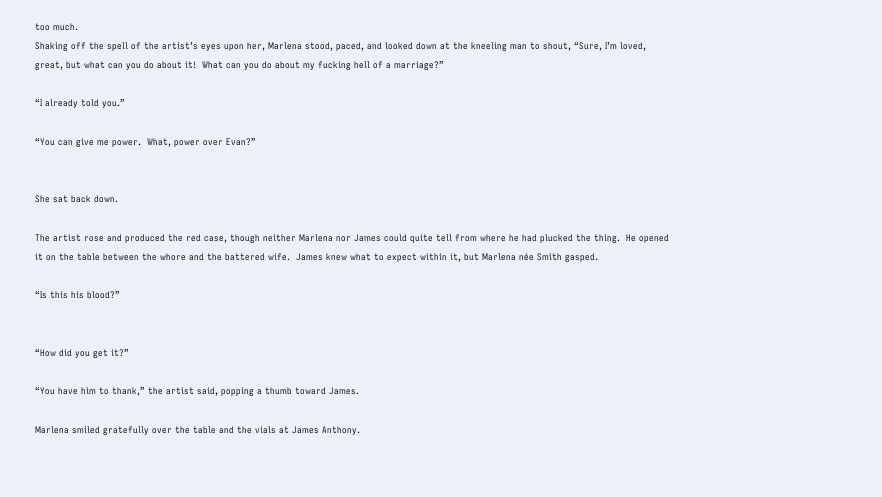too much.
Shaking off the spell of the artist’s eyes upon her, Marlena stood, paced, and looked down at the kneeling man to shout, “Sure, I’m loved, great, but what can you do about it!  What can you do about my fucking hell of a marriage?”

“I already told you.”

“You can give me power.  What, power over Evan?”


She sat back down.

The artist rose and produced the red case, though neither Marlena nor James could quite tell from where he had plucked the thing.  He opened it on the table between the whore and the battered wife.  James knew what to expect within it, but Marlena née Smith gasped.

“Is this his blood?”


“How did you get it?”

“You have him to thank,” the artist said, popping a thumb toward James.

Marlena smiled gratefully over the table and the vials at James Anthony.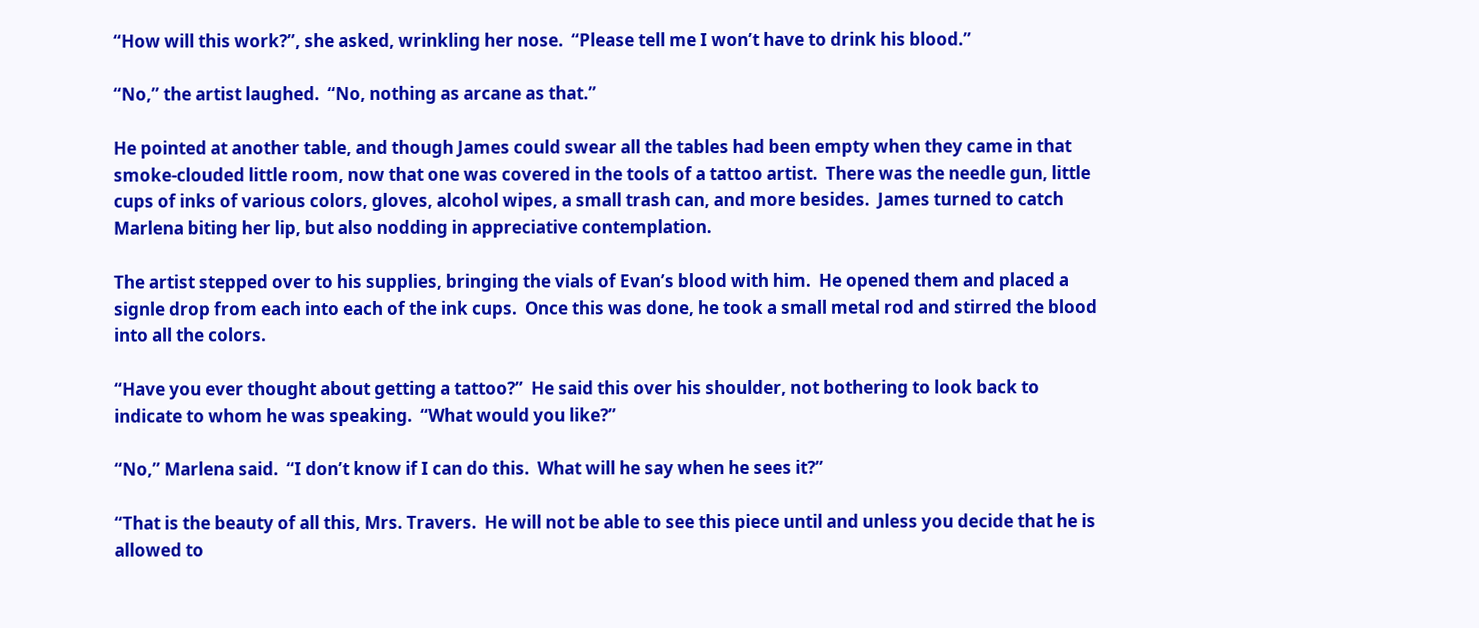“How will this work?”, she asked, wrinkling her nose.  “Please tell me I won’t have to drink his blood.”

“No,” the artist laughed.  “No, nothing as arcane as that.”

He pointed at another table, and though James could swear all the tables had been empty when they came in that smoke-clouded little room, now that one was covered in the tools of a tattoo artist.  There was the needle gun, little cups of inks of various colors, gloves, alcohol wipes, a small trash can, and more besides.  James turned to catch Marlena biting her lip, but also nodding in appreciative contemplation.

The artist stepped over to his supplies, bringing the vials of Evan’s blood with him.  He opened them and placed a signle drop from each into each of the ink cups.  Once this was done, he took a small metal rod and stirred the blood into all the colors.

“Have you ever thought about getting a tattoo?”  He said this over his shoulder, not bothering to look back to indicate to whom he was speaking.  “What would you like?”

“No,” Marlena said.  “I don’t know if I can do this.  What will he say when he sees it?”

“That is the beauty of all this, Mrs. Travers.  He will not be able to see this piece until and unless you decide that he is allowed to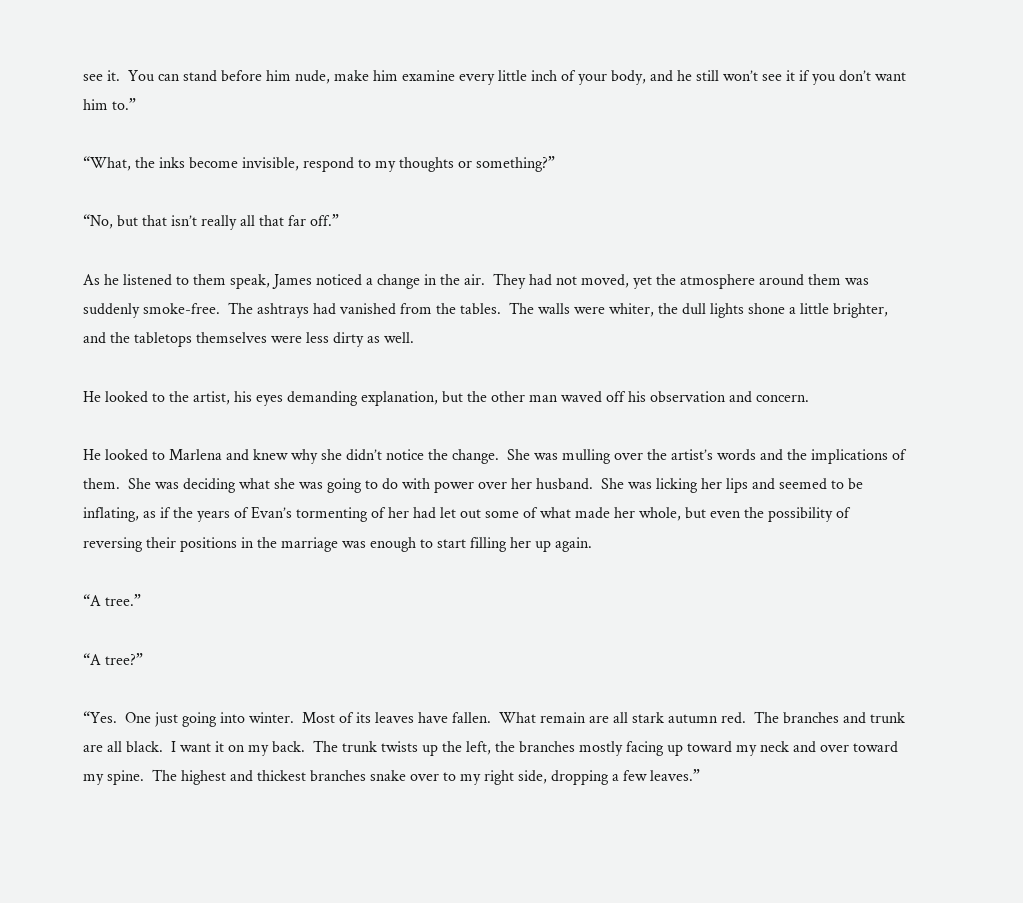see it.  You can stand before him nude, make him examine every little inch of your body, and he still won’t see it if you don’t want him to.”

“What, the inks become invisible, respond to my thoughts or something?”

“No, but that isn’t really all that far off.”

As he listened to them speak, James noticed a change in the air.  They had not moved, yet the atmosphere around them was suddenly smoke-free.  The ashtrays had vanished from the tables.  The walls were whiter, the dull lights shone a little brighter, and the tabletops themselves were less dirty as well.

He looked to the artist, his eyes demanding explanation, but the other man waved off his observation and concern.

He looked to Marlena and knew why she didn’t notice the change.  She was mulling over the artist’s words and the implications of them.  She was deciding what she was going to do with power over her husband.  She was licking her lips and seemed to be inflating, as if the years of Evan’s tormenting of her had let out some of what made her whole, but even the possibility of reversing their positions in the marriage was enough to start filling her up again.

“A tree.”

“A tree?”

“Yes.  One just going into winter.  Most of its leaves have fallen.  What remain are all stark autumn red.  The branches and trunk are all black.  I want it on my back.  The trunk twists up the left, the branches mostly facing up toward my neck and over toward my spine.  The highest and thickest branches snake over to my right side, dropping a few leaves.”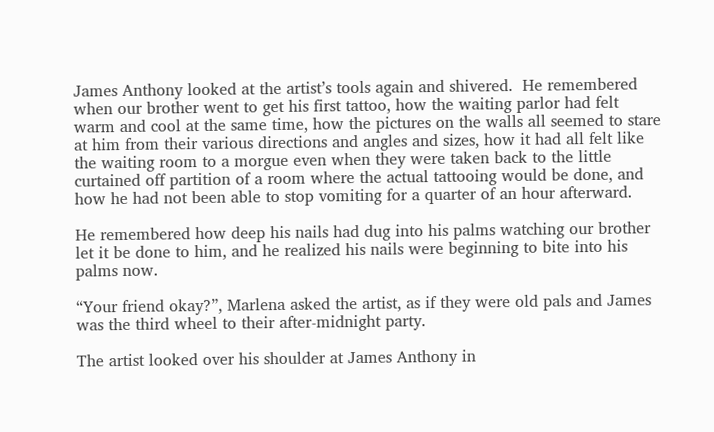James Anthony looked at the artist’s tools again and shivered.  He remembered when our brother went to get his first tattoo, how the waiting parlor had felt warm and cool at the same time, how the pictures on the walls all seemed to stare at him from their various directions and angles and sizes, how it had all felt like the waiting room to a morgue even when they were taken back to the little curtained off partition of a room where the actual tattooing would be done, and how he had not been able to stop vomiting for a quarter of an hour afterward.

He remembered how deep his nails had dug into his palms watching our brother let it be done to him, and he realized his nails were beginning to bite into his palms now.

“Your friend okay?”, Marlena asked the artist, as if they were old pals and James was the third wheel to their after-midnight party.

The artist looked over his shoulder at James Anthony in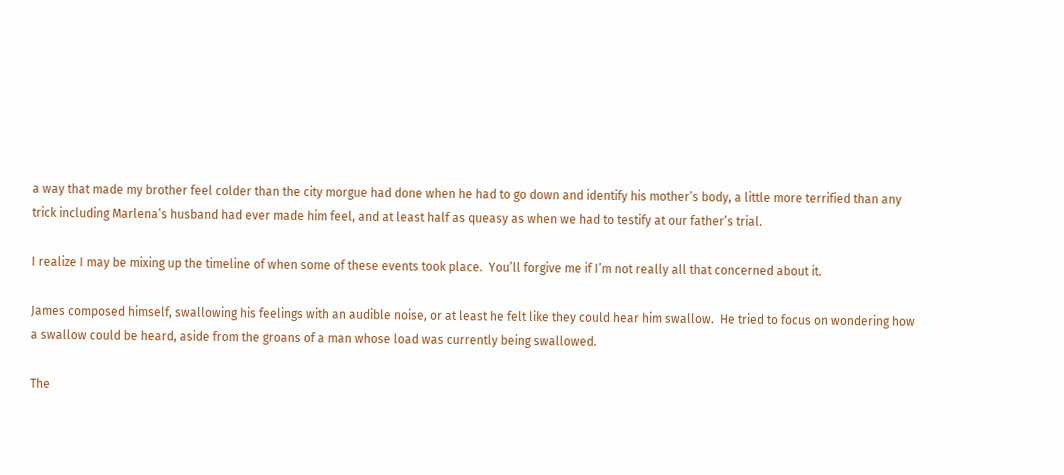a way that made my brother feel colder than the city morgue had done when he had to go down and identify his mother’s body, a little more terrified than any trick including Marlena’s husband had ever made him feel, and at least half as queasy as when we had to testify at our father’s trial.

I realize I may be mixing up the timeline of when some of these events took place.  You’ll forgive me if I’m not really all that concerned about it.

James composed himself, swallowing his feelings with an audible noise, or at least he felt like they could hear him swallow.  He tried to focus on wondering how a swallow could be heard, aside from the groans of a man whose load was currently being swallowed.

The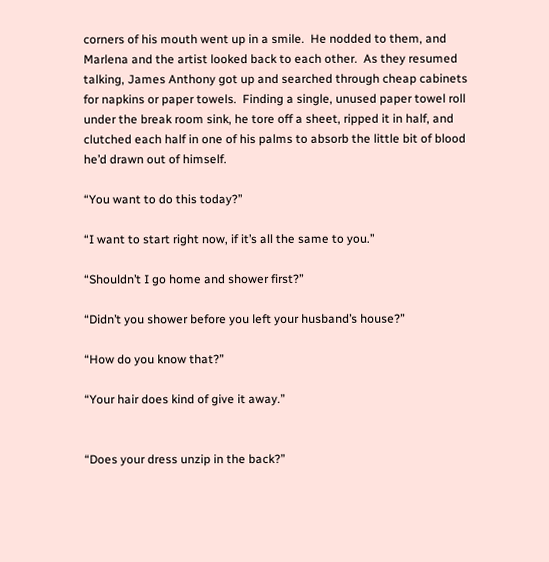corners of his mouth went up in a smile.  He nodded to them, and Marlena and the artist looked back to each other.  As they resumed talking, James Anthony got up and searched through cheap cabinets for napkins or paper towels.  Finding a single, unused paper towel roll under the break room sink, he tore off a sheet, ripped it in half, and clutched each half in one of his palms to absorb the little bit of blood he’d drawn out of himself.

“You want to do this today?”

“I want to start right now, if it’s all the same to you.”

“Shouldn’t I go home and shower first?”

“Didn’t you shower before you left your husband’s house?”

“How do you know that?”

“Your hair does kind of give it away.”


“Does your dress unzip in the back?”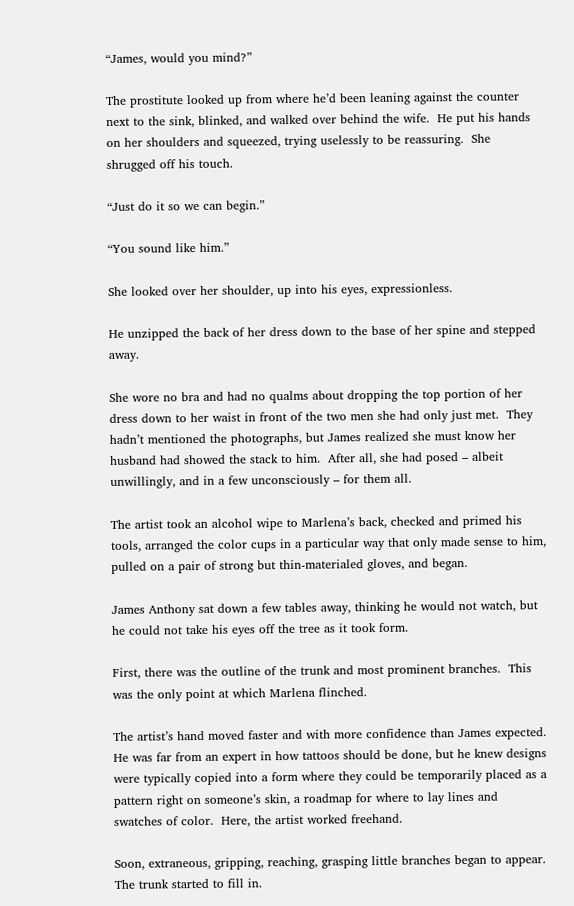“James, would you mind?”

The prostitute looked up from where he’d been leaning against the counter next to the sink, blinked, and walked over behind the wife.  He put his hands on her shoulders and squeezed, trying uselessly to be reassuring.  She shrugged off his touch.

“Just do it so we can begin.”

“You sound like him.”

She looked over her shoulder, up into his eyes, expressionless.

He unzipped the back of her dress down to the base of her spine and stepped away.

She wore no bra and had no qualms about dropping the top portion of her dress down to her waist in front of the two men she had only just met.  They hadn’t mentioned the photographs, but James realized she must know her husband had showed the stack to him.  After all, she had posed – albeit unwillingly, and in a few unconsciously – for them all.

The artist took an alcohol wipe to Marlena’s back, checked and primed his tools, arranged the color cups in a particular way that only made sense to him, pulled on a pair of strong but thin-materialed gloves, and began.

James Anthony sat down a few tables away, thinking he would not watch, but he could not take his eyes off the tree as it took form.

First, there was the outline of the trunk and most prominent branches.  This was the only point at which Marlena flinched.

The artist’s hand moved faster and with more confidence than James expected.  He was far from an expert in how tattoos should be done, but he knew designs were typically copied into a form where they could be temporarily placed as a pattern right on someone’s skin, a roadmap for where to lay lines and swatches of color.  Here, the artist worked freehand.

Soon, extraneous, gripping, reaching, grasping little branches began to appear.  The trunk started to fill in.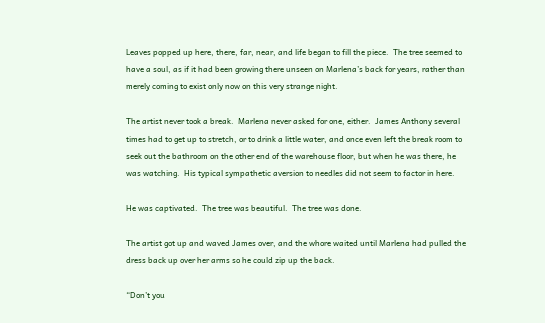Leaves popped up here, there, far, near, and life began to fill the piece.  The tree seemed to have a soul, as if it had been growing there unseen on Marlena’s back for years, rather than merely coming to exist only now on this very strange night.

The artist never took a break.  Marlena never asked for one, either.  James Anthony several times had to get up to stretch, or to drink a little water, and once even left the break room to seek out the bathroom on the other end of the warehouse floor, but when he was there, he was watching.  His typical sympathetic aversion to needles did not seem to factor in here.

He was captivated.  The tree was beautiful.  The tree was done.

The artist got up and waved James over, and the whore waited until Marlena had pulled the dress back up over her arms so he could zip up the back.

“Don’t you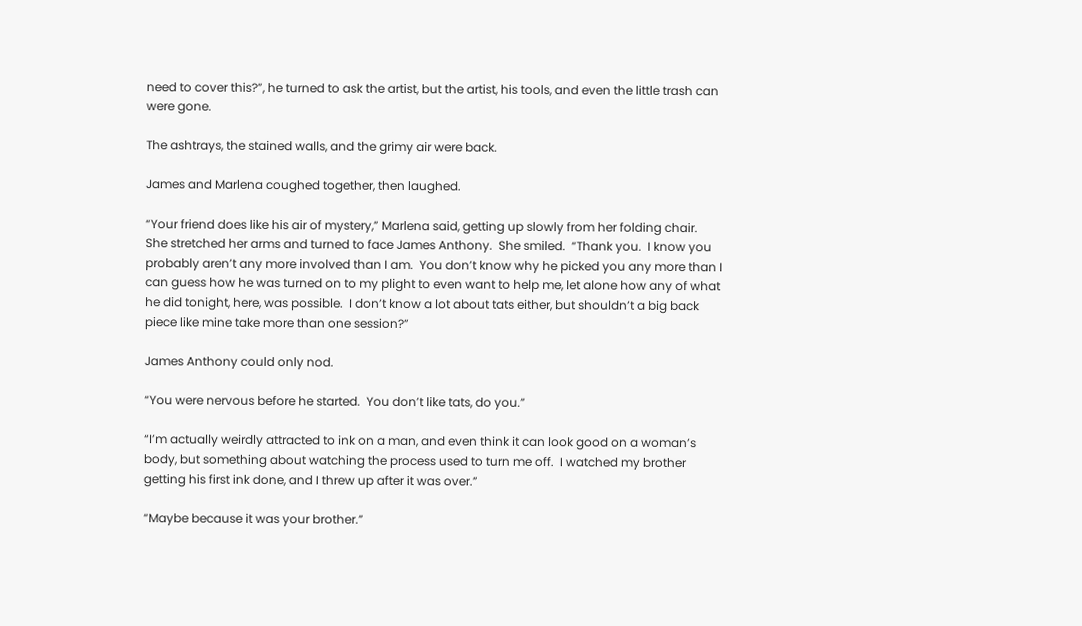need to cover this?”, he turned to ask the artist, but the artist, his tools, and even the little trash can were gone.

The ashtrays, the stained walls, and the grimy air were back.

James and Marlena coughed together, then laughed.

“Your friend does like his air of mystery,” Marlena said, getting up slowly from her folding chair.  She stretched her arms and turned to face James Anthony.  She smiled.  “Thank you.  I know you probably aren’t any more involved than I am.  You don’t know why he picked you any more than I can guess how he was turned on to my plight to even want to help me, let alone how any of what he did tonight, here, was possible.  I don’t know a lot about tats either, but shouldn’t a big back piece like mine take more than one session?”

James Anthony could only nod.

“You were nervous before he started.  You don’t like tats, do you.”

“I’m actually weirdly attracted to ink on a man, and even think it can look good on a woman’s body, but something about watching the process used to turn me off.  I watched my brother getting his first ink done, and I threw up after it was over.”

“Maybe because it was your brother.”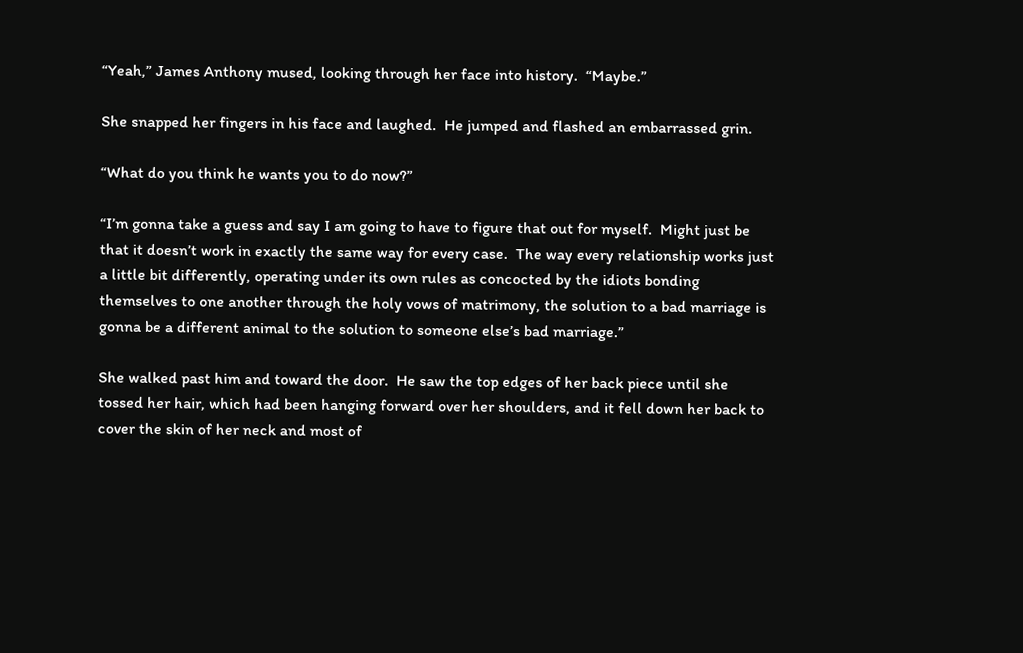“Yeah,” James Anthony mused, looking through her face into history.  “Maybe.”

She snapped her fingers in his face and laughed.  He jumped and flashed an embarrassed grin.

“What do you think he wants you to do now?”

“I’m gonna take a guess and say I am going to have to figure that out for myself.  Might just be that it doesn’t work in exactly the same way for every case.  The way every relationship works just a little bit differently, operating under its own rules as concocted by the idiots bonding themselves to one another through the holy vows of matrimony, the solution to a bad marriage is gonna be a different animal to the solution to someone else’s bad marriage.”

She walked past him and toward the door.  He saw the top edges of her back piece until she tossed her hair, which had been hanging forward over her shoulders, and it fell down her back to cover the skin of her neck and most of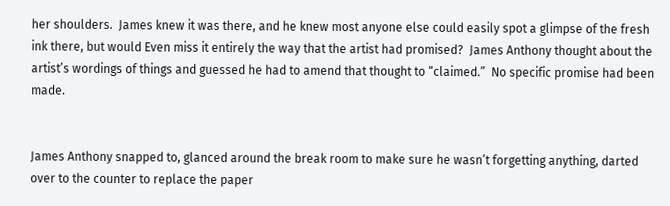her shoulders.  James knew it was there, and he knew most anyone else could easily spot a glimpse of the fresh ink there, but would Even miss it entirely the way that the artist had promised?  James Anthony thought about the artist’s wordings of things and guessed he had to amend that thought to “claimed.”  No specific promise had been made.


James Anthony snapped to, glanced around the break room to make sure he wasn’t forgetting anything, darted over to the counter to replace the paper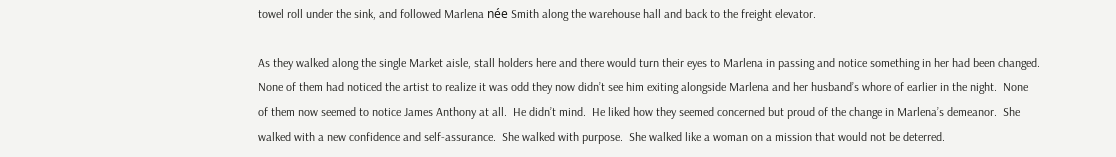towel roll under the sink, and followed Marlena née Smith along the warehouse hall and back to the freight elevator.

As they walked along the single Market aisle, stall holders here and there would turn their eyes to Marlena in passing and notice something in her had been changed.  None of them had noticed the artist to realize it was odd they now didn’t see him exiting alongside Marlena and her husband’s whore of earlier in the night.  None of them now seemed to notice James Anthony at all.  He didn’t mind.  He liked how they seemed concerned but proud of the change in Marlena’s demeanor.  She walked with a new confidence and self-assurance.  She walked with purpose.  She walked like a woman on a mission that would not be deterred.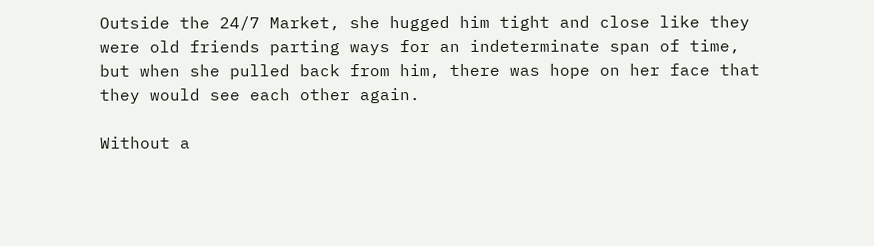Outside the 24/7 Market, she hugged him tight and close like they were old friends parting ways for an indeterminate span of time, but when she pulled back from him, there was hope on her face that they would see each other again.

Without a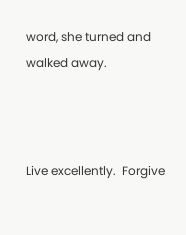word, she turned and walked away.



Live excellently.  Forgive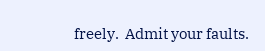freely.  Admit your faults.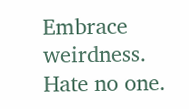Embrace weirdness.  Hate no one.